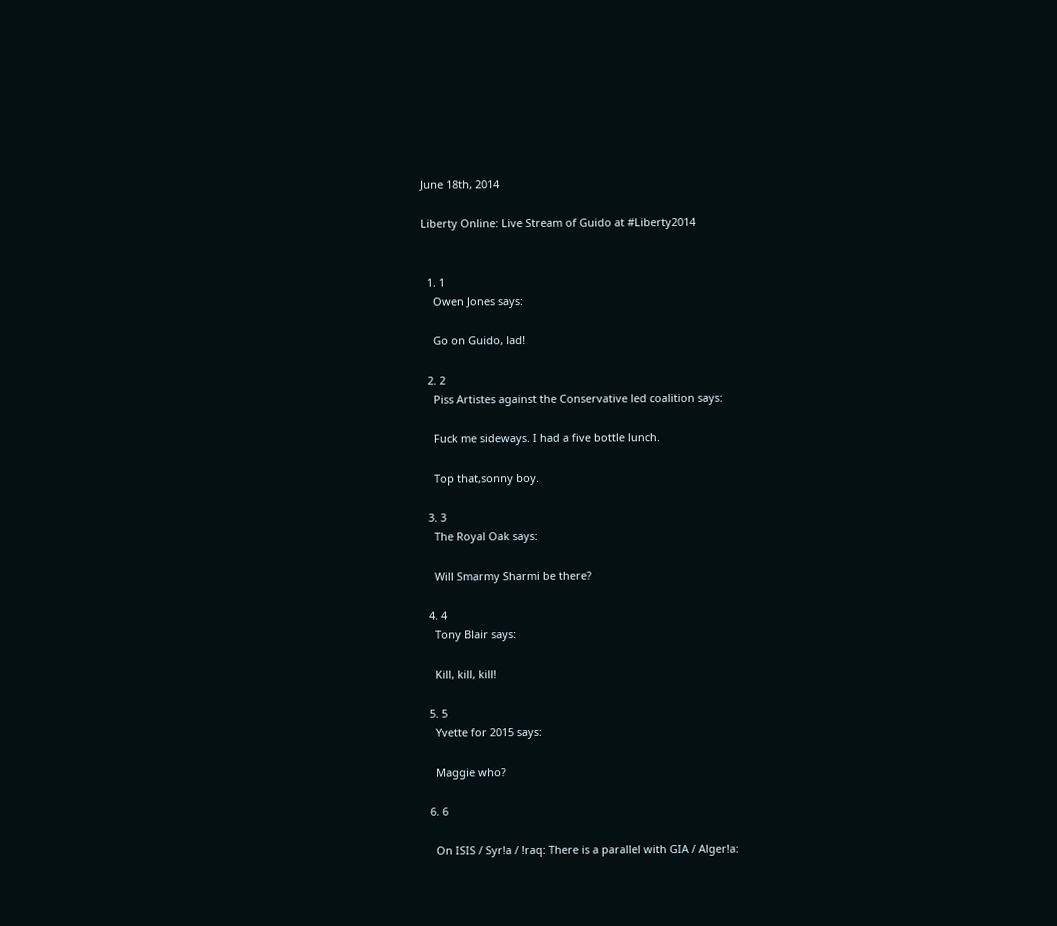June 18th, 2014

Liberty Online: Live Stream of Guido at #Liberty2014


  1. 1
    Owen Jones says:

    Go on Guido, lad!

  2. 2
    Piss Artistes against the Conservative led coalition says:

    Fuck me sideways. I had a five bottle lunch.

    Top that,sonny boy.

  3. 3
    The Royal Oak says:

    Will Smarmy Sharmi be there?

  4. 4
    Tony Blair says:

    Kill, kill, kill!

  5. 5
    Yvette for 2015 says:

    Maggie who?

  6. 6

    On ISIS / Syr!a / !raq: There is a parallel with GIA / Alger!a: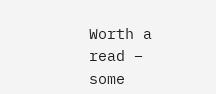Worth a read – some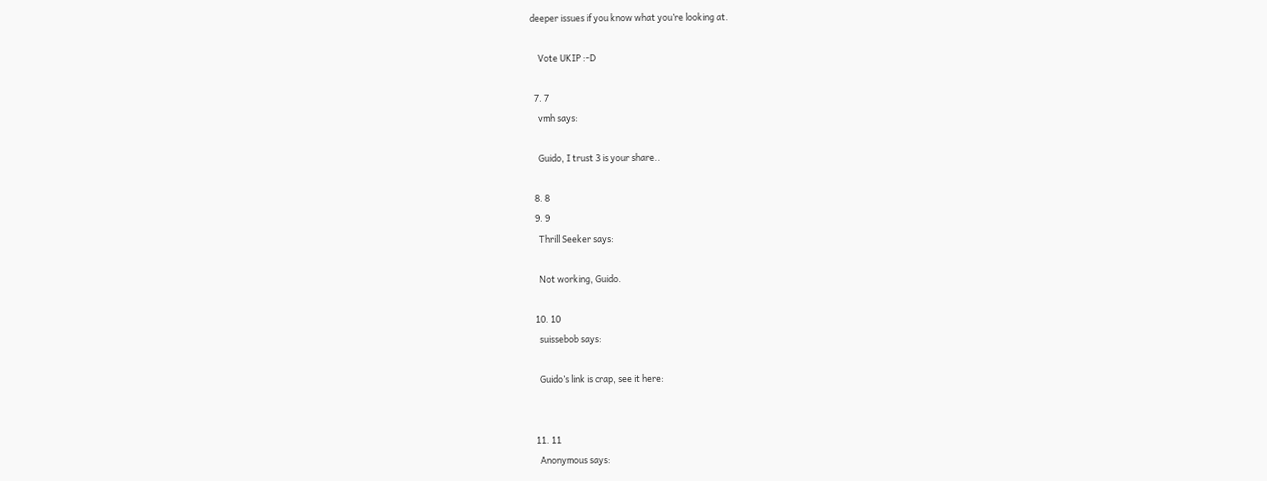deeper issues if you know what you’re looking at.

    Vote UKIP :-D

  7. 7
    vmh says:

    Guido, I trust 3 is your share..

  8. 8
  9. 9
    Thrill Seeker says:

    Not working, Guido.

  10. 10
    suissebob says:

    Guido’s link is crap, see it here:


  11. 11
    Anonymous says: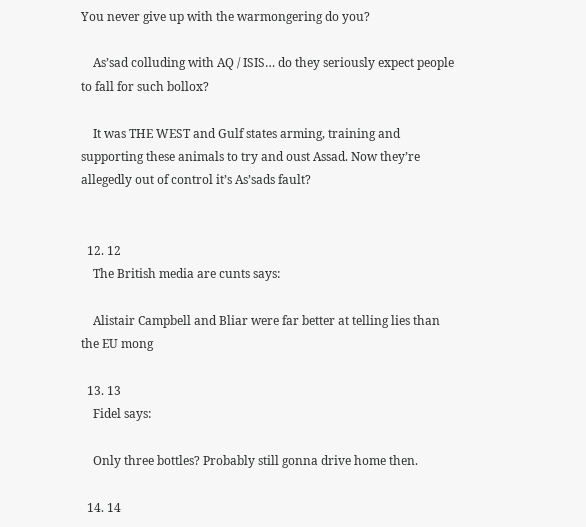You never give up with the warmongering do you?

    As’sad colluding with AQ / ISIS… do they seriously expect people to fall for such bollox?

    It was THE WEST and Gulf states arming, training and supporting these animals to try and oust Assad. Now they’re allegedly out of control it’s As’sads fault?


  12. 12
    The British media are cunts says:

    Alistair Campbell and Bliar were far better at telling lies than the EU mong

  13. 13
    Fidel says:

    Only three bottles? Probably still gonna drive home then.

  14. 14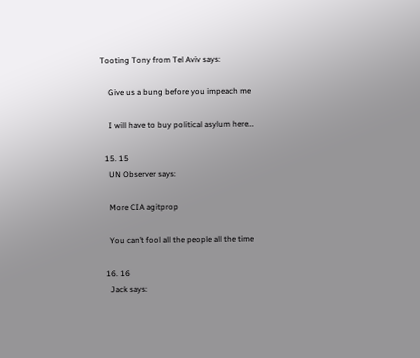Tooting Tony from Tel Aviv says:

    Give us a bung before you impeach me

    I will have to buy political asylum here…

  15. 15
    UN Observer says:

    More CIA agitprop

    You can’t fool all the people all the time

  16. 16
    Jack says: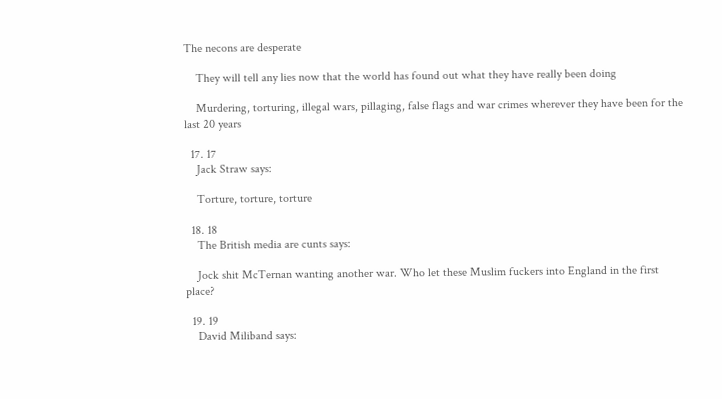The necons are desperate

    They will tell any lies now that the world has found out what they have really been doing

    Murdering, torturing, illegal wars, pillaging, false flags and war crimes wherever they have been for the last 20 years

  17. 17
    Jack Straw says:

    Torture, torture, torture

  18. 18
    The British media are cunts says:

    Jock shit McTernan wanting another war. Who let these Muslim fuckers into England in the first place?

  19. 19
    David Miliband says: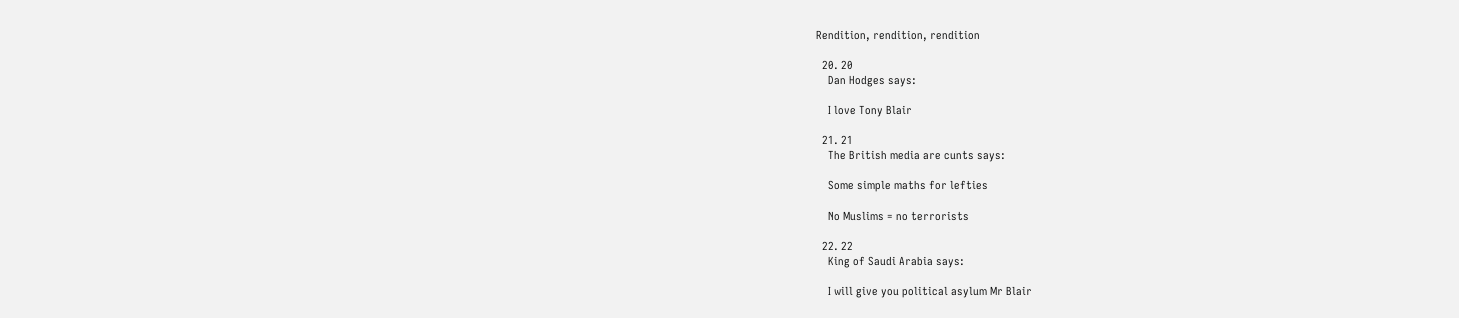Rendition, rendition, rendition

  20. 20
    Dan Hodges says:

    I love Tony Blair

  21. 21
    The British media are cunts says:

    Some simple maths for lefties

    No Muslims = no terrorists

  22. 22
    King of Saudi Arabia says:

    I will give you political asylum Mr Blair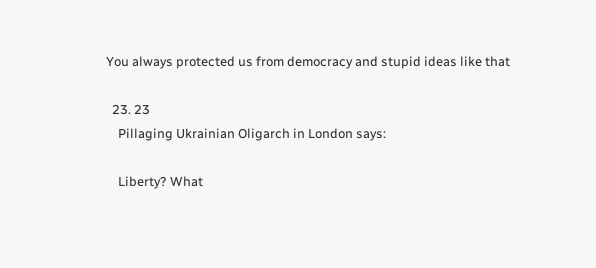You always protected us from democracy and stupid ideas like that

  23. 23
    Pillaging Ukrainian Oligarch in London says:

    Liberty? What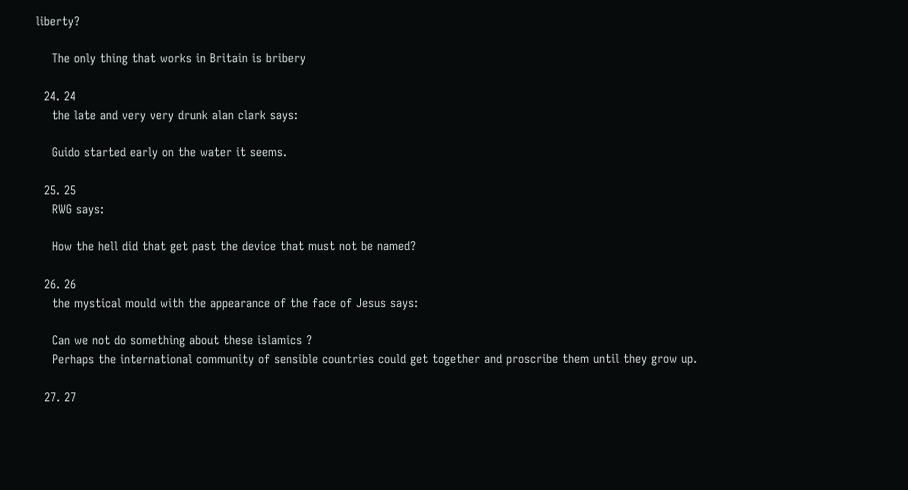liberty?

    The only thing that works in Britain is bribery

  24. 24
    the late and very very drunk alan clark says:

    Guido started early on the water it seems.

  25. 25
    RWG says:

    How the hell did that get past the device that must not be named?

  26. 26
    the mystical mould with the appearance of the face of Jesus says:

    Can we not do something about these islamics ?
    Perhaps the international community of sensible countries could get together and proscribe them until they grow up.

  27. 27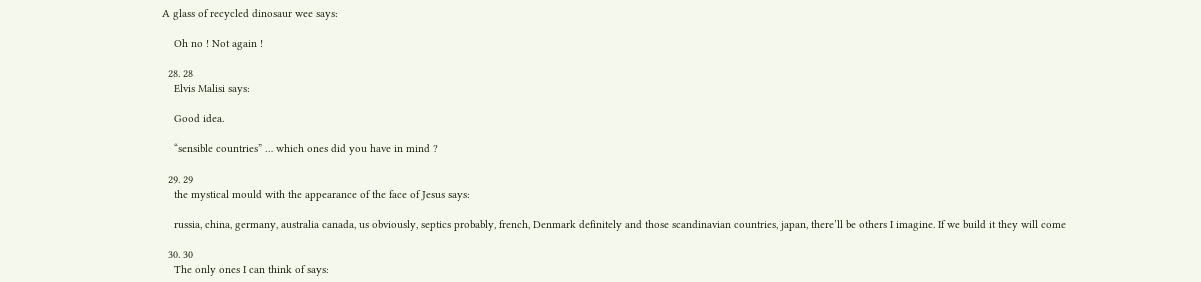A glass of recycled dinosaur wee says:

    Oh no ! Not again !

  28. 28
    Elvis Malisi says:

    Good idea.

    “sensible countries” … which ones did you have in mind ?

  29. 29
    the mystical mould with the appearance of the face of Jesus says:

    russia, china, germany, australia canada, us obviously, septics probably, french, Denmark definitely and those scandinavian countries, japan, there’ll be others I imagine. If we build it they will come

  30. 30
    The only ones I can think of says: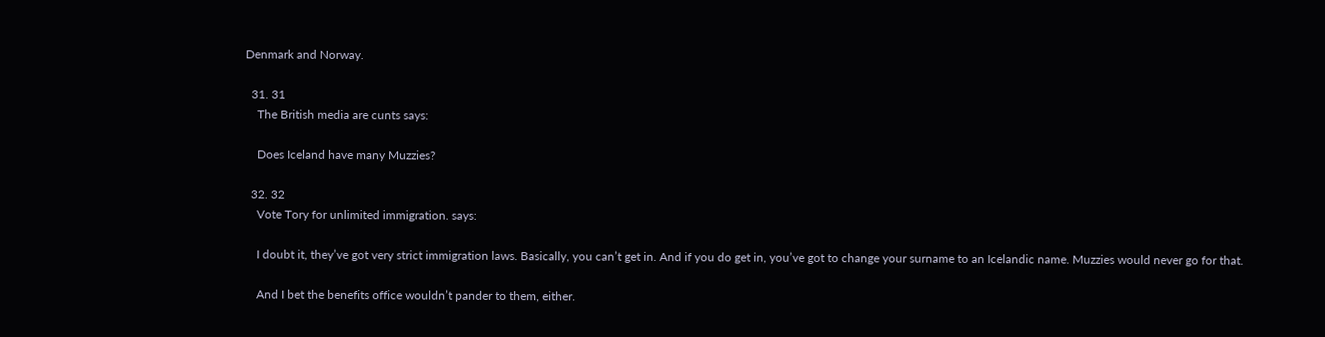Denmark and Norway.

  31. 31
    The British media are cunts says:

    Does Iceland have many Muzzies?

  32. 32
    Vote Tory for unlimited immigration. says:

    I doubt it, they’ve got very strict immigration laws. Basically, you can’t get in. And if you do get in, you’ve got to change your surname to an Icelandic name. Muzzies would never go for that.

    And I bet the benefits office wouldn’t pander to them, either.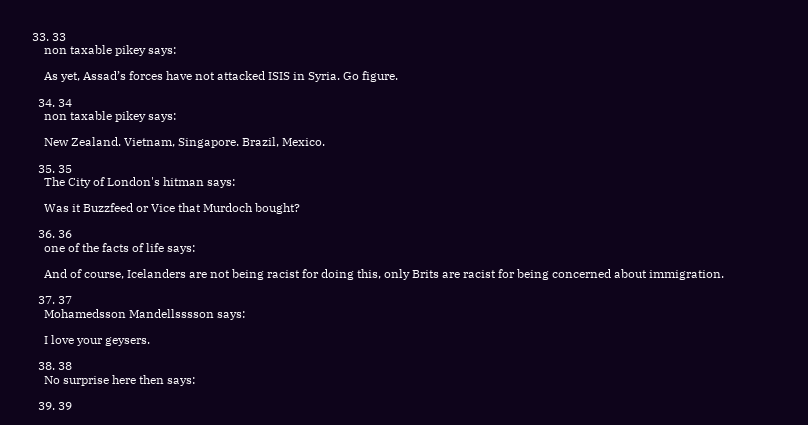33. 33
    non taxable pikey says:

    As yet, Assad’s forces have not attacked ISIS in Syria. Go figure.

  34. 34
    non taxable pikey says:

    New Zealand. Vietnam, Singapore. Brazil, Mexico.

  35. 35
    The City of London's hitman says:

    Was it Buzzfeed or Vice that Murdoch bought?

  36. 36
    one of the facts of life says:

    And of course, Icelanders are not being racist for doing this, only Brits are racist for being concerned about immigration.

  37. 37
    Mohamedsson Mandellsssson says:

    I love your geysers.

  38. 38
    No surprise here then says:

  39. 39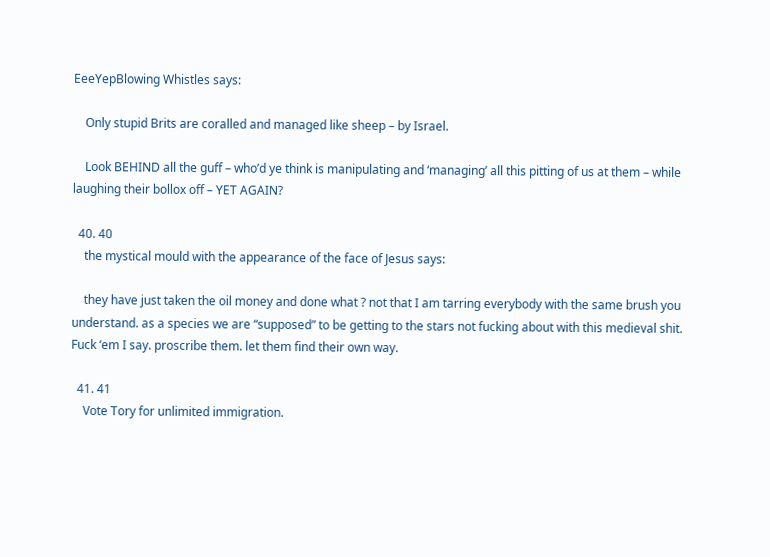EeeYepBlowing Whistles says:

    Only stupid Brits are coralled and managed like sheep – by Israel.

    Look BEHIND all the guff – who’d ye think is manipulating and ‘managing’ all this pitting of us at them – while laughing their bollox off – YET AGAIN?

  40. 40
    the mystical mould with the appearance of the face of Jesus says:

    they have just taken the oil money and done what ? not that I am tarring everybody with the same brush you understand. as a species we are “supposed” to be getting to the stars not fucking about with this medieval shit. Fuck ‘em I say. proscribe them. let them find their own way.

  41. 41
    Vote Tory for unlimited immigration.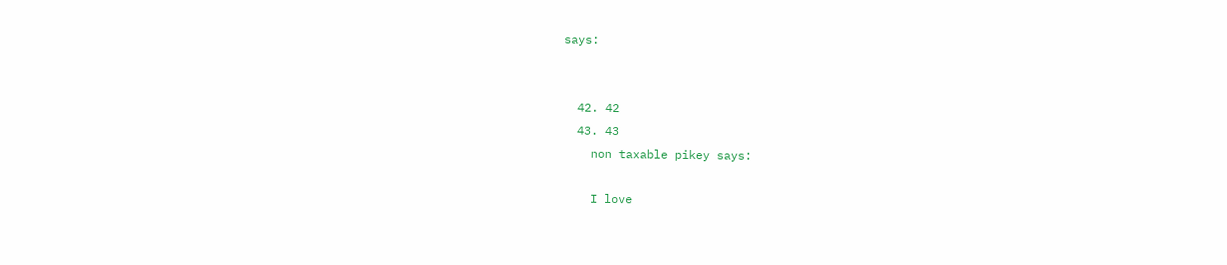says:


  42. 42
  43. 43
    non taxable pikey says:

    I love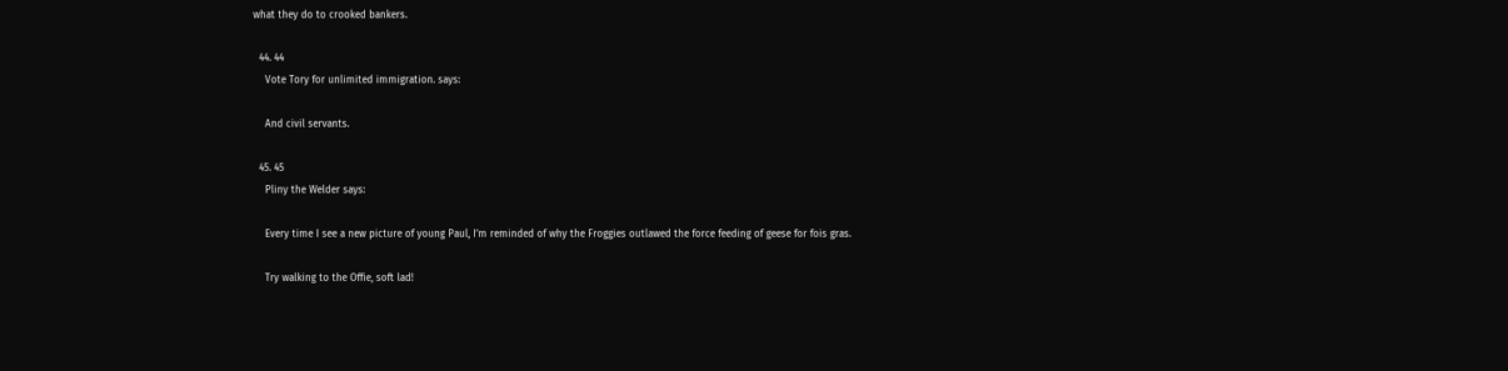what they do to crooked bankers.

  44. 44
    Vote Tory for unlimited immigration. says:

    And civil servants.

  45. 45
    Pliny the Welder says:

    Every time I see a new picture of young Paul, I’m reminded of why the Froggies outlawed the force feeding of geese for fois gras.

    Try walking to the Offie, soft lad!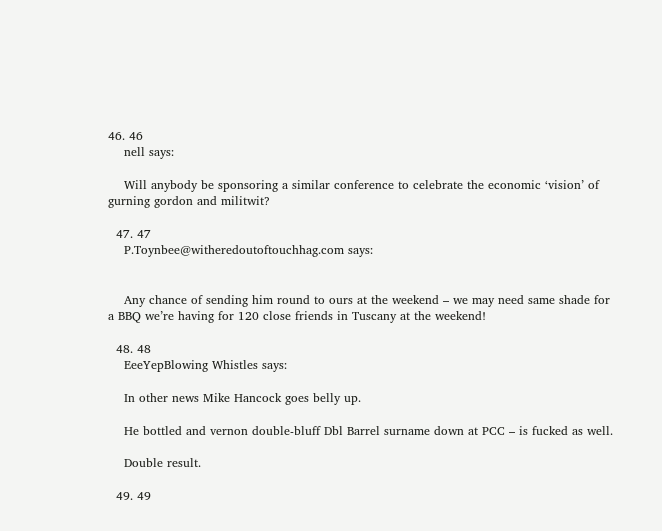46. 46
    nell says:

    Will anybody be sponsoring a similar conference to celebrate the economic ‘vision’ of gurning gordon and militwit?

  47. 47
    P.Toynbee@witheredoutoftouchhag.com says:


    Any chance of sending him round to ours at the weekend – we may need same shade for a BBQ we’re having for 120 close friends in Tuscany at the weekend!

  48. 48
    EeeYepBlowing Whistles says:

    In other news Mike Hancock goes belly up.

    He bottled and vernon double-bluff Dbl Barrel surname down at PCC – is fucked as well.

    Double result.

  49. 49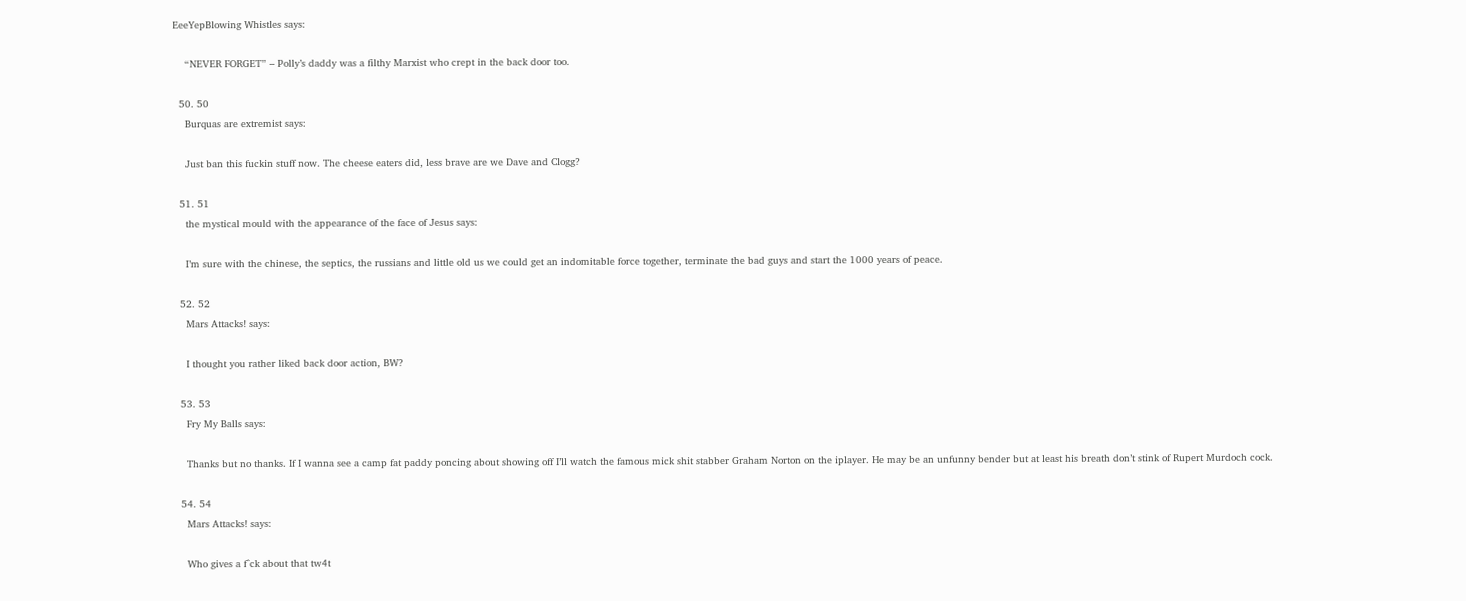EeeYepBlowing Whistles says:

    “NEVER FORGET” – Polly’s daddy was a filthy Marxist who crept in the back door too.

  50. 50
    Burquas are extremist says:

    Just ban this fuckin stuff now. The cheese eaters did, less brave are we Dave and Clogg?

  51. 51
    the mystical mould with the appearance of the face of Jesus says:

    I’m sure with the chinese, the septics, the russians and little old us we could get an indomitable force together, terminate the bad guys and start the 1000 years of peace.

  52. 52
    Mars Attacks! says:

    I thought you rather liked back door action, BW?

  53. 53
    Fry My Balls says:

    Thanks but no thanks. If I wanna see a camp fat paddy poncing about showing off I’ll watch the famous mick shit stabber Graham Norton on the iplayer. He may be an unfunny bender but at least his breath don’t stink of Rupert Murdoch cock.

  54. 54
    Mars Attacks! says:

    Who gives a f^ck about that tw4t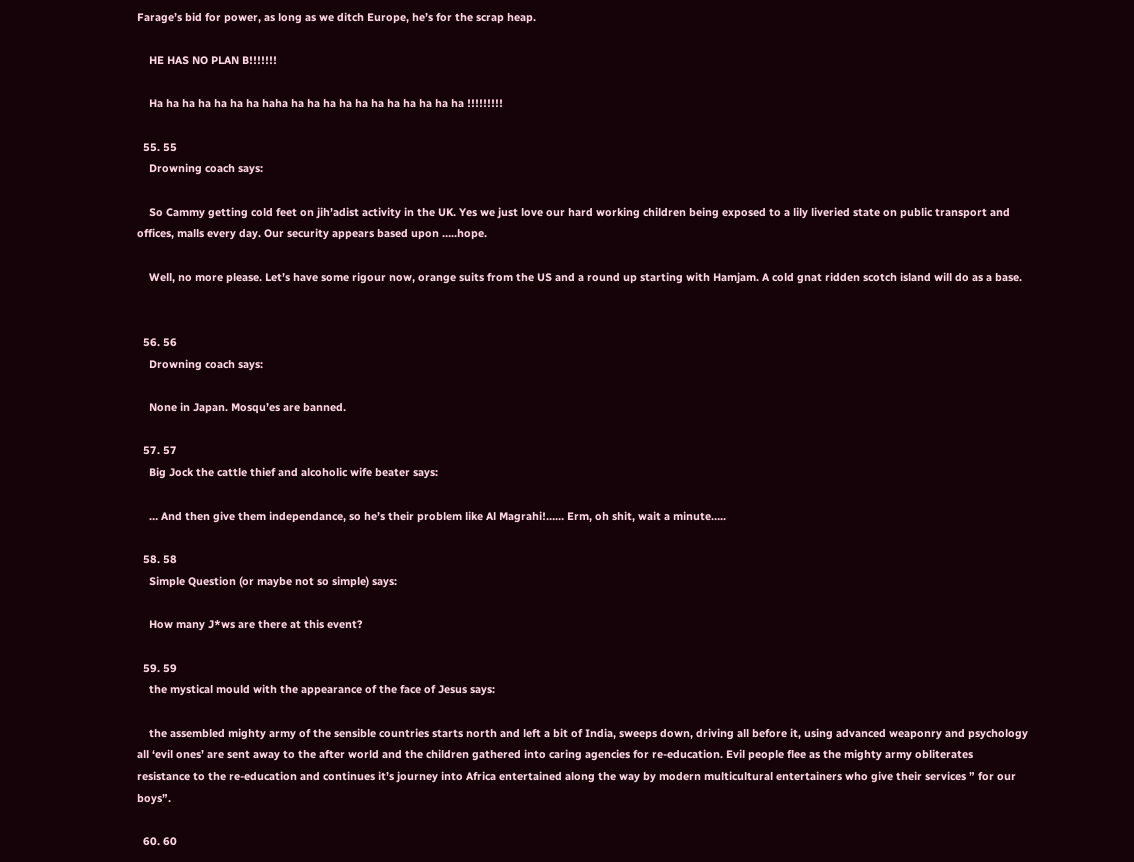Farage’s bid for power, as long as we ditch Europe, he’s for the scrap heap.

    HE HAS NO PLAN B!!!!!!!

    Ha ha ha ha ha ha ha haha ha ha ha ha ha ha ha ha ha ha ha !!!!!!!!!

  55. 55
    Drowning coach says:

    So Cammy getting cold feet on jih’adist activity in the UK. Yes we just love our hard working children being exposed to a lily liveried state on public transport and offices, malls every day. Our security appears based upon …..hope.

    Well, no more please. Let’s have some rigour now, orange suits from the US and a round up starting with Hamjam. A cold gnat ridden scotch island will do as a base.


  56. 56
    Drowning coach says:

    None in Japan. Mosqu’es are banned.

  57. 57
    Big Jock the cattle thief and alcoholic wife beater says:

    … And then give them independance, so he’s their problem like Al Magrahi!…… Erm, oh shit, wait a minute…..

  58. 58
    Simple Question (or maybe not so simple) says:

    How many J*ws are there at this event?

  59. 59
    the mystical mould with the appearance of the face of Jesus says:

    the assembled mighty army of the sensible countries starts north and left a bit of India, sweeps down, driving all before it, using advanced weaponry and psychology all ‘evil ones’ are sent away to the after world and the children gathered into caring agencies for re-education. Evil people flee as the mighty army obliterates resistance to the re-education and continues it’s journey into Africa entertained along the way by modern multicultural entertainers who give their services ” for our boys”.

  60. 60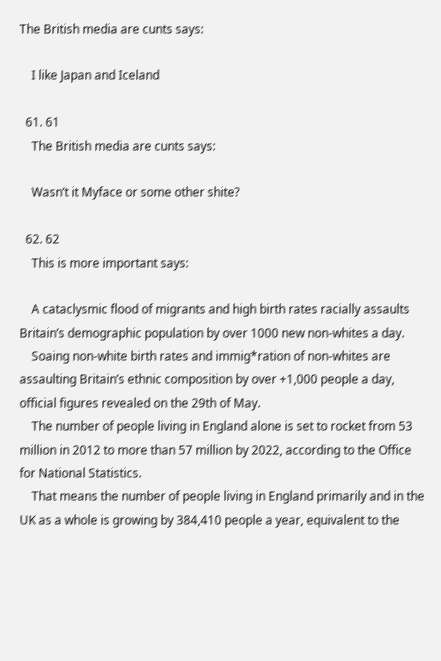The British media are cunts says:

    I like Japan and Iceland

  61. 61
    The British media are cunts says:

    Wasn’t it Myface or some other shite?

  62. 62
    This is more important says:

    A cataclysmic flood of migrants and high birth rates racially assaults Britain’s demographic population by over 1000 new non-whites a day.
    Soaing non-white birth rates and immig*ration of non-whites are assaulting Britain’s ethnic composition by over +1,000 people a day, official figures revealed on the 29th of May.
    The number of people living in England alone is set to rocket from 53 million in 2012 to more than 57 million by 2022, according to the Office for National Statistics.
    That means the number of people living in England primarily and in the UK as a whole is growing by 384,410 people a year, equivalent to the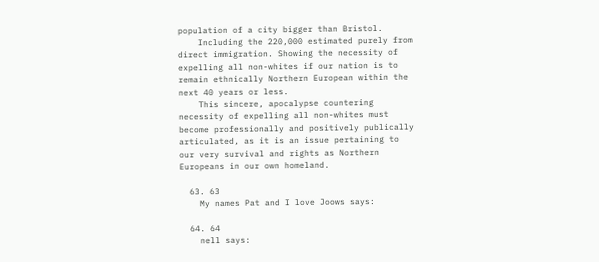population of a city bigger than Bristol.
    Including the 220,000 estimated purely from direct immigration. Showing the necessity of expelling all non-whites if our nation is to remain ethnically Northern European within the next 40 years or less.
    This sincere, apocalypse countering necessity of expelling all non-whites must become professionally and positively publically articulated, as it is an issue pertaining to our very survival and rights as Northern Europeans in our own homeland.

  63. 63
    My names Pat and I love Joows says:

  64. 64
    nell says: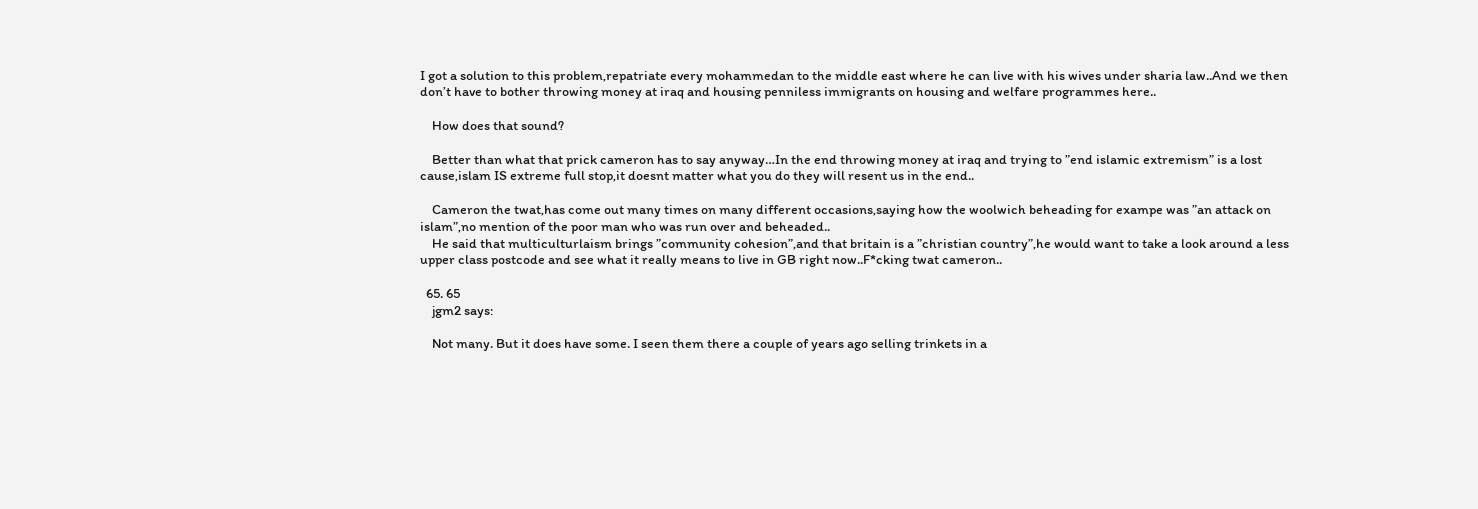I got a solution to this problem,repatriate every mohammedan to the middle east where he can live with his wives under sharia law..And we then don’t have to bother throwing money at iraq and housing penniless immigrants on housing and welfare programmes here..

    How does that sound?

    Better than what that prick cameron has to say anyway…In the end throwing money at iraq and trying to ”end islamic extremism” is a lost cause,islam IS extreme full stop,it doesnt matter what you do they will resent us in the end..

    Cameron the twat,has come out many times on many different occasions,saying how the woolwich beheading for exampe was ”an attack on islam”,no mention of the poor man who was run over and beheaded..
    He said that multiculturlaism brings ”community cohesion”,and that britain is a ”christian country”,he would want to take a look around a less upper class postcode and see what it really means to live in GB right now..F*cking twat cameron..

  65. 65
    jgm2 says:

    Not many. But it does have some. I seen them there a couple of years ago selling trinkets in a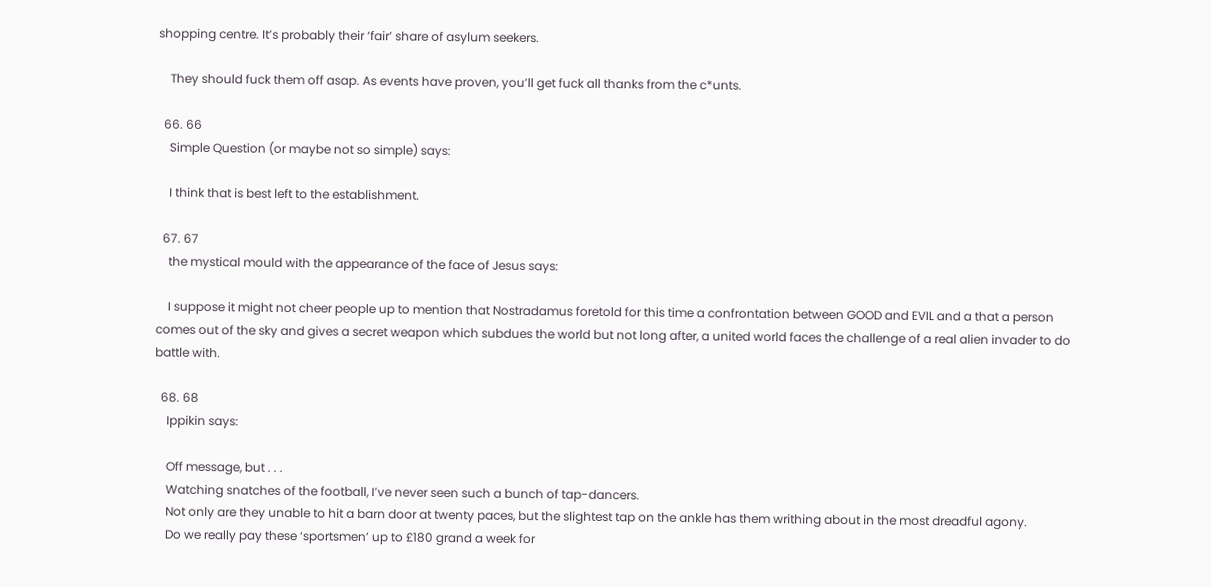shopping centre. It’s probably their ‘fair’ share of asylum seekers.

    They should fuck them off asap. As events have proven, you’ll get fuck all thanks from the c*unts.

  66. 66
    Simple Question (or maybe not so simple) says:

    I think that is best left to the establishment.

  67. 67
    the mystical mould with the appearance of the face of Jesus says:

    I suppose it might not cheer people up to mention that Nostradamus foretold for this time a confrontation between GOOD and EVIL and a that a person comes out of the sky and gives a secret weapon which subdues the world but not long after, a united world faces the challenge of a real alien invader to do battle with.

  68. 68
    Ippikin says:

    Off message, but . . .
    Watching snatches of the football, I’ve never seen such a bunch of tap-dancers.
    Not only are they unable to hit a barn door at twenty paces, but the slightest tap on the ankle has them writhing about in the most dreadful agony.
    Do we really pay these ‘sportsmen’ up to £180 grand a week for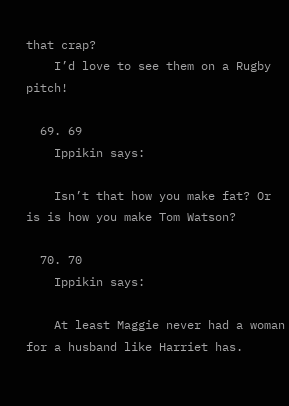that crap?
    I’d love to see them on a Rugby pitch!

  69. 69
    Ippikin says:

    Isn’t that how you make fat? Or is is how you make Tom Watson?

  70. 70
    Ippikin says:

    At least Maggie never had a woman for a husband like Harriet has.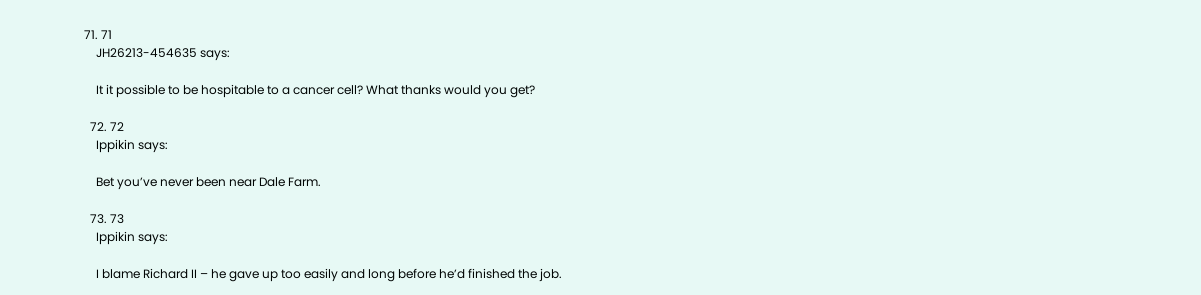71. 71
    JH26213-454635 says:

    It it possible to be hospitable to a cancer cell? What thanks would you get?

  72. 72
    Ippikin says:

    Bet you’ve never been near Dale Farm.

  73. 73
    Ippikin says:

    I blame Richard II – he gave up too easily and long before he’d finished the job.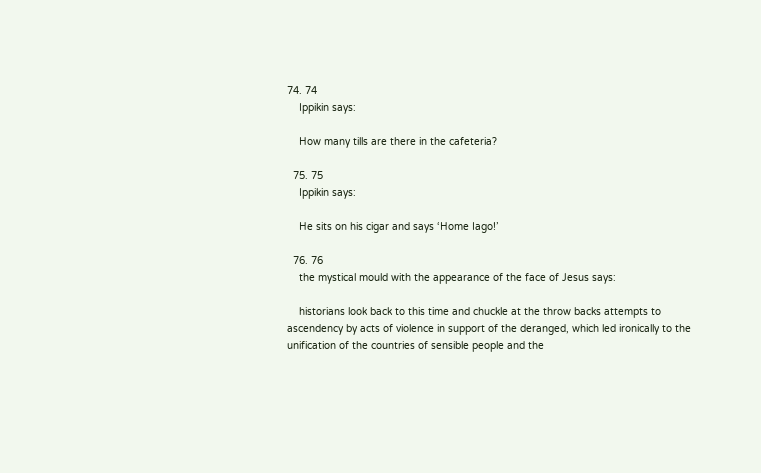74. 74
    Ippikin says:

    How many tills are there in the cafeteria?

  75. 75
    Ippikin says:

    He sits on his cigar and says ‘Home Iago!’

  76. 76
    the mystical mould with the appearance of the face of Jesus says:

    historians look back to this time and chuckle at the throw backs attempts to ascendency by acts of violence in support of the deranged, which led ironically to the unification of the countries of sensible people and the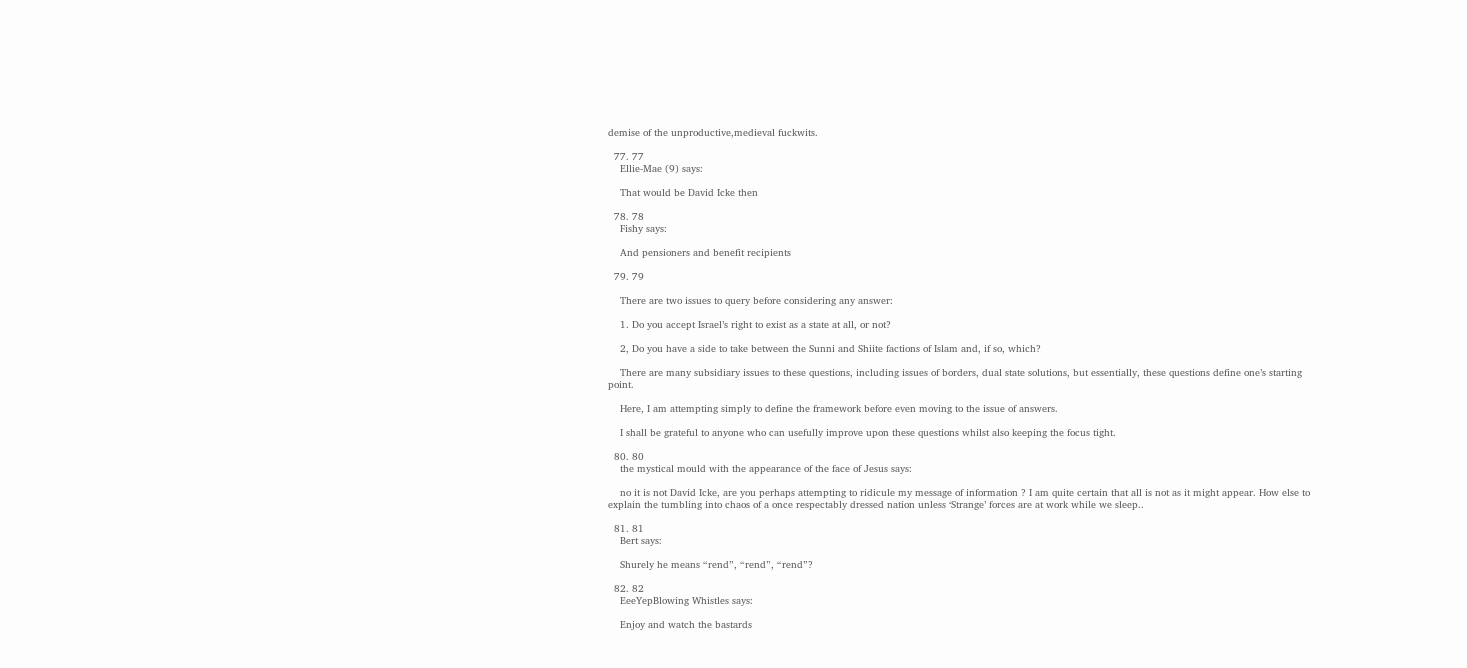demise of the unproductive,medieval fuckwits.

  77. 77
    Ellie-Mae (9) says:

    That would be David Icke then

  78. 78
    Fishy says:

    And pensioners and benefit recipients

  79. 79

    There are two issues to query before considering any answer:

    1. Do you accept Israel’s right to exist as a state at all, or not?

    2, Do you have a side to take between the Sunni and Shiite factions of Islam and, if so, which?

    There are many subsidiary issues to these questions, including issues of borders, dual state solutions, but essentially, these questions define one’s starting point.

    Here, I am attempting simply to define the framework before even moving to the issue of answers.

    I shall be grateful to anyone who can usefully improve upon these questions whilst also keeping the focus tight.

  80. 80
    the mystical mould with the appearance of the face of Jesus says:

    no it is not David Icke, are you perhaps attempting to ridicule my message of information ? I am quite certain that all is not as it might appear. How else to explain the tumbling into chaos of a once respectably dressed nation unless ‘Strange’ forces are at work while we sleep..

  81. 81
    Bert says:

    Shurely he means “rend”, “rend”, “rend”?

  82. 82
    EeeYepBlowing Whistles says:

    Enjoy and watch the bastards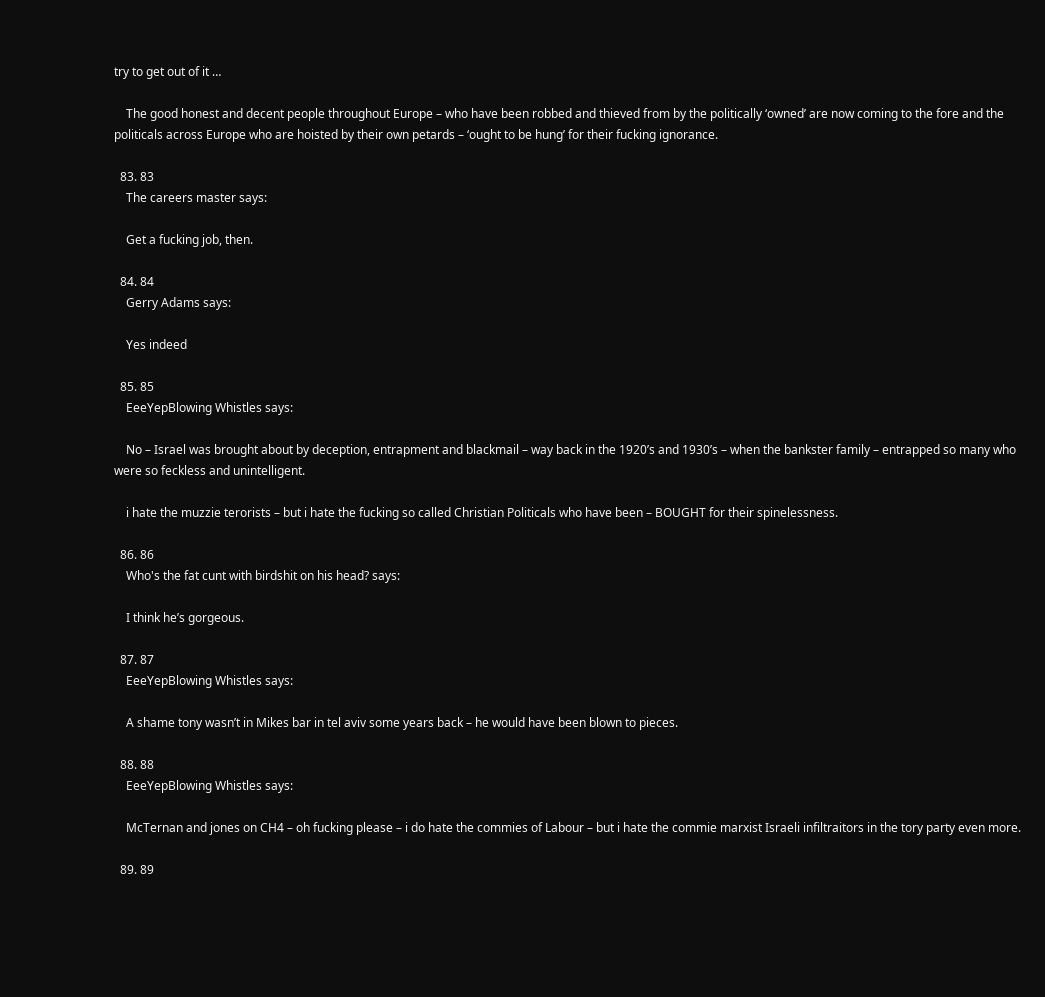try to get out of it …

    The good honest and decent people throughout Europe – who have been robbed and thieved from by the politically ‘owned’ are now coming to the fore and the politicals across Europe who are hoisted by their own petards – ‘ought to be hung’ for their fucking ignorance.

  83. 83
    The careers master says:

    Get a fucking job, then.

  84. 84
    Gerry Adams says:

    Yes indeed

  85. 85
    EeeYepBlowing Whistles says:

    No – Israel was brought about by deception, entrapment and blackmail – way back in the 1920’s and 1930’s – when the bankster family – entrapped so many who were so feckless and unintelligent.

    i hate the muzzie terorists – but i hate the fucking so called Christian Politicals who have been – BOUGHT for their spinelessness.

  86. 86
    Who's the fat cunt with birdshit on his head? says:

    I think he’s gorgeous.

  87. 87
    EeeYepBlowing Whistles says:

    A shame tony wasn’t in Mikes bar in tel aviv some years back – he would have been blown to pieces.

  88. 88
    EeeYepBlowing Whistles says:

    McTernan and jones on CH4 – oh fucking please – i do hate the commies of Labour – but i hate the commie marxist Israeli infiltraitors in the tory party even more.

  89. 89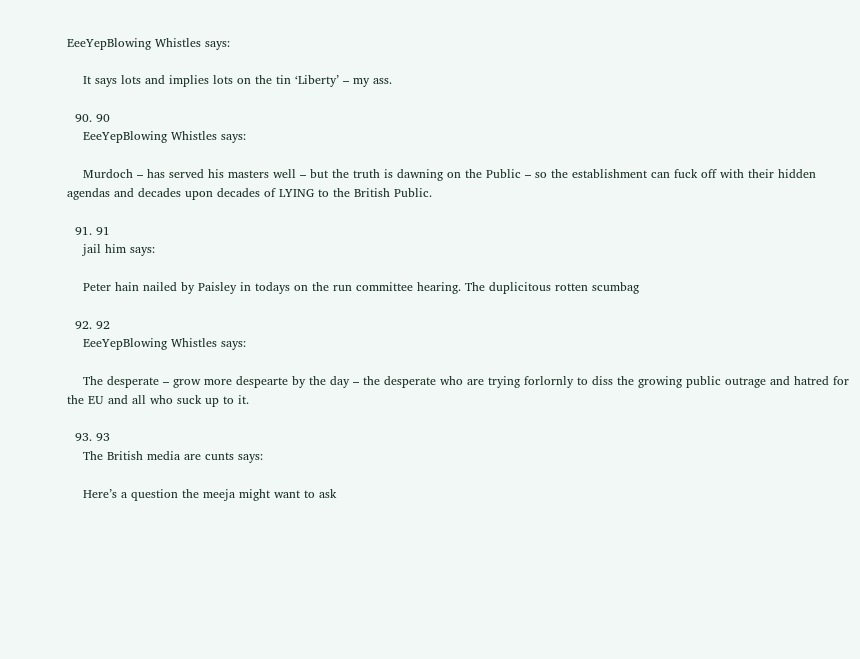EeeYepBlowing Whistles says:

    It says lots and implies lots on the tin ‘Liberty’ – my ass.

  90. 90
    EeeYepBlowing Whistles says:

    Murdoch – has served his masters well – but the truth is dawning on the Public – so the establishment can fuck off with their hidden agendas and decades upon decades of LYING to the British Public.

  91. 91
    jail him says:

    Peter hain nailed by Paisley in todays on the run committee hearing. The duplicitous rotten scumbag

  92. 92
    EeeYepBlowing Whistles says:

    The desperate – grow more despearte by the day – the desperate who are trying forlornly to diss the growing public outrage and hatred for the EU and all who suck up to it.

  93. 93
    The British media are cunts says:

    Here’s a question the meeja might want to ask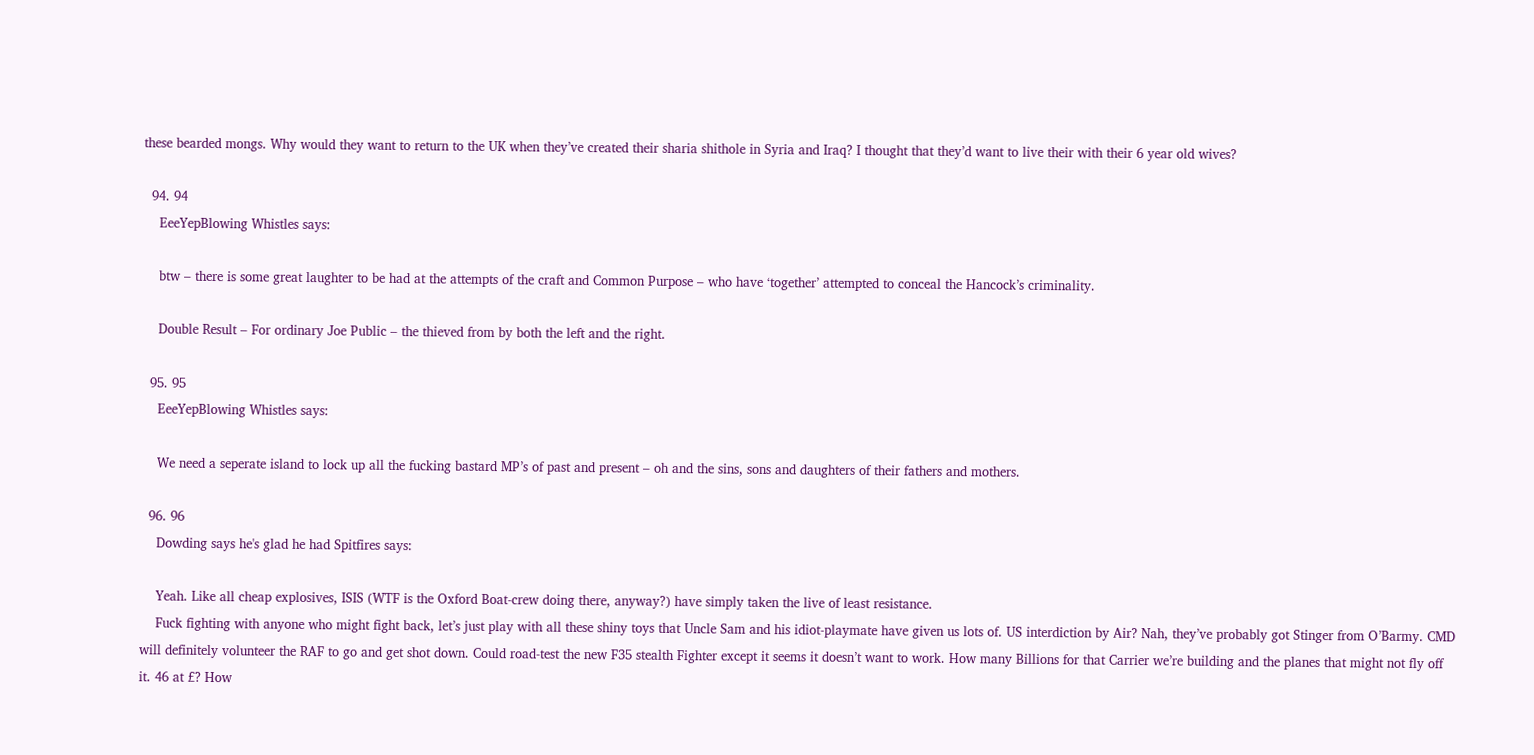these bearded mongs. Why would they want to return to the UK when they’ve created their sharia shithole in Syria and Iraq? I thought that they’d want to live their with their 6 year old wives?

  94. 94
    EeeYepBlowing Whistles says:

    btw – there is some great laughter to be had at the attempts of the craft and Common Purpose – who have ‘together’ attempted to conceal the Hancock’s criminality.

    Double Result – For ordinary Joe Public – the thieved from by both the left and the right.

  95. 95
    EeeYepBlowing Whistles says:

    We need a seperate island to lock up all the fucking bastard MP’s of past and present – oh and the sins, sons and daughters of their fathers and mothers.

  96. 96
    Dowding says he's glad he had Spitfires says:

    Yeah. Like all cheap explosives, ISIS (WTF is the Oxford Boat-crew doing there, anyway?) have simply taken the live of least resistance.
    Fuck fighting with anyone who might fight back, let’s just play with all these shiny toys that Uncle Sam and his idiot-playmate have given us lots of. US interdiction by Air? Nah, they’ve probably got Stinger from O’Barmy. CMD will definitely volunteer the RAF to go and get shot down. Could road-test the new F35 stealth Fighter except it seems it doesn’t want to work. How many Billions for that Carrier we’re building and the planes that might not fly off it. 46 at £? How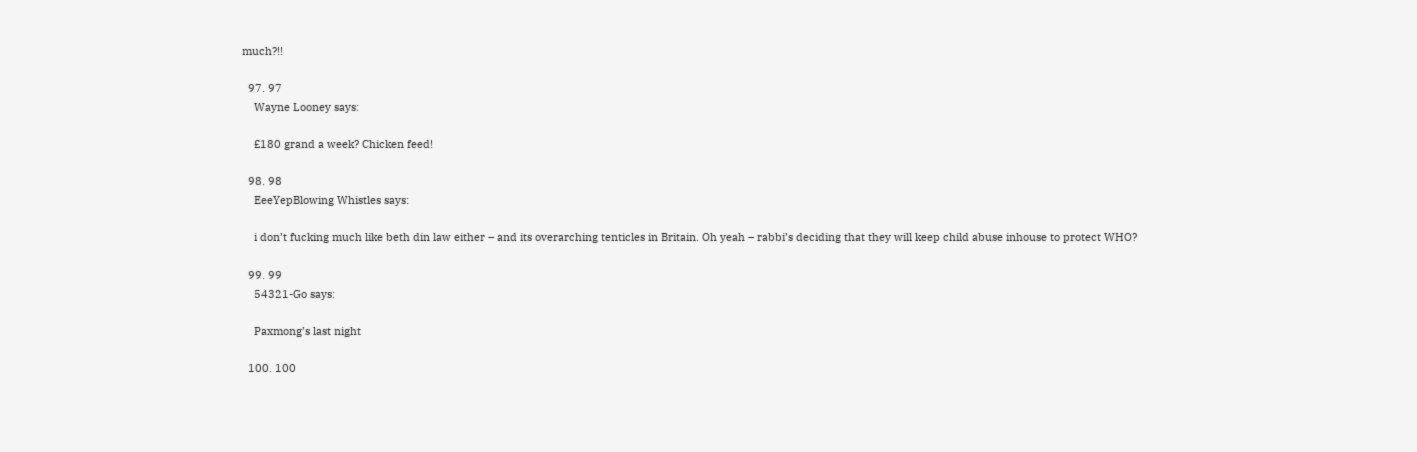much?!!

  97. 97
    Wayne Looney says:

    £180 grand a week? Chicken feed!

  98. 98
    EeeYepBlowing Whistles says:

    i don’t fucking much like beth din law either – and its overarching tenticles in Britain. Oh yeah – rabbi’s deciding that they will keep child abuse inhouse to protect WHO?

  99. 99
    54321-Go says:

    Paxmong’s last night

  100. 100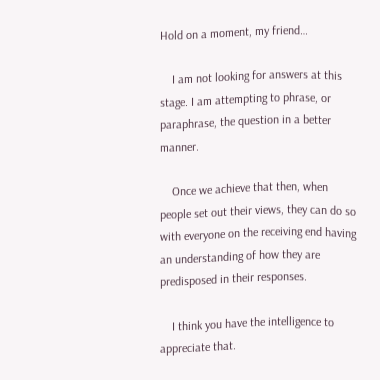Hold on a moment, my friend…

    I am not looking for answers at this stage. I am attempting to phrase, or paraphrase, the question in a better manner.

    Once we achieve that then, when people set out their views, they can do so with everyone on the receiving end having an understanding of how they are predisposed in their responses.

    I think you have the intelligence to appreciate that.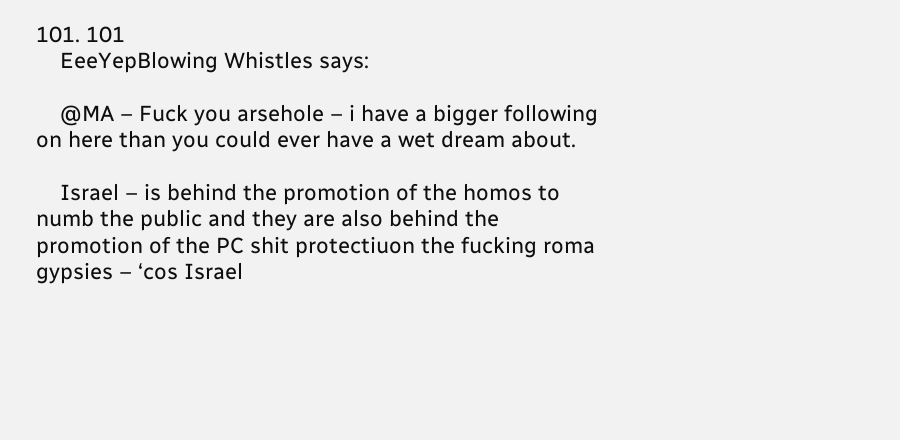101. 101
    EeeYepBlowing Whistles says:

    @MA – Fuck you arsehole – i have a bigger following on here than you could ever have a wet dream about.

    Israel – is behind the promotion of the homos to numb the public and they are also behind the promotion of the PC shit protectiuon the fucking roma gypsies – ‘cos Israel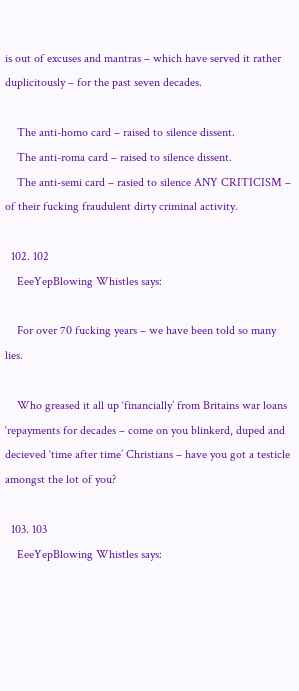is out of excuses and mantras – which have served it rather duplicitously – for the past seven decades.

    The anti-homo card – raised to silence dissent.
    The anti-roma card – raised to silence dissent.
    The anti-semi card – rasied to silence ANY CRITICISM – of their fucking fraudulent dirty criminal activity.

  102. 102
    EeeYepBlowing Whistles says:

    For over 70 fucking years – we have been told so many lies.

    Who greased it all up ‘financially’ from Britains war loans ‘repayments for decades – come on you blinkerd, duped and decieved ‘time after time’ Christians – have you got a testicle amongst the lot of you?

  103. 103
    EeeYepBlowing Whistles says: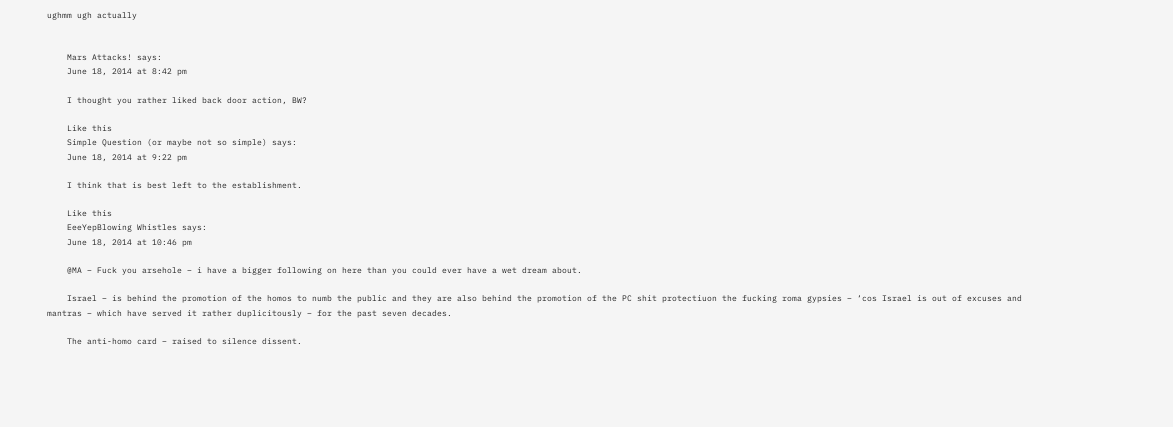ughmm ugh actually


    Mars Attacks! says:
    June 18, 2014 at 8:42 pm

    I thought you rather liked back door action, BW?

    Like this
    Simple Question (or maybe not so simple) says:
    June 18, 2014 at 9:22 pm

    I think that is best left to the establishment.

    Like this
    EeeYepBlowing Whistles says:
    June 18, 2014 at 10:46 pm

    @MA – Fuck you arsehole – i have a bigger following on here than you could ever have a wet dream about.

    Israel – is behind the promotion of the homos to numb the public and they are also behind the promotion of the PC shit protectiuon the fucking roma gypsies – ‘cos Israel is out of excuses and mantras – which have served it rather duplicitously – for the past seven decades.

    The anti-homo card – raised to silence dissent.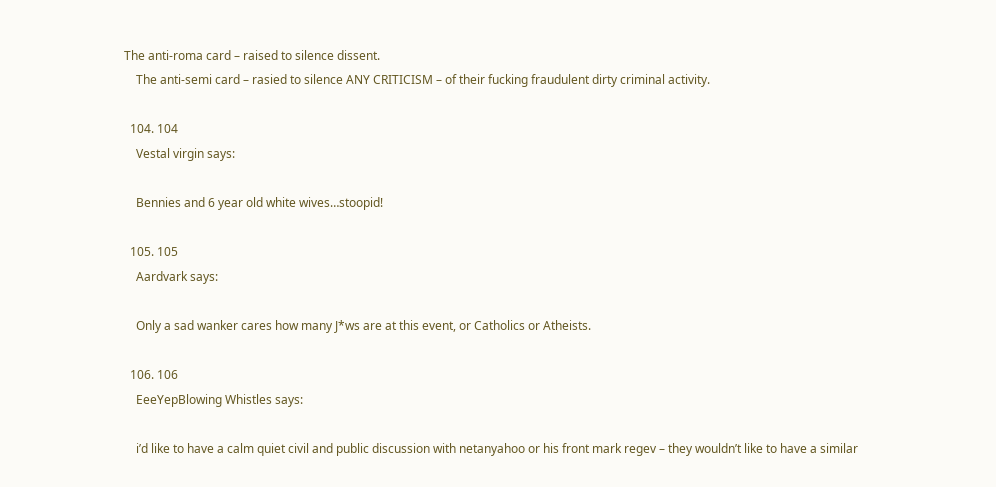The anti-roma card – raised to silence dissent.
    The anti-semi card – rasied to silence ANY CRITICISM – of their fucking fraudulent dirty criminal activity.

  104. 104
    Vestal virgin says:

    Bennies and 6 year old white wives…stoopid!

  105. 105
    Aardvark says:

    Only a sad wanker cares how many J*ws are at this event, or Catholics or Atheists.

  106. 106
    EeeYepBlowing Whistles says:

    i’d like to have a calm quiet civil and public discussion with netanyahoo or his front mark regev – they wouldn’t like to have a similar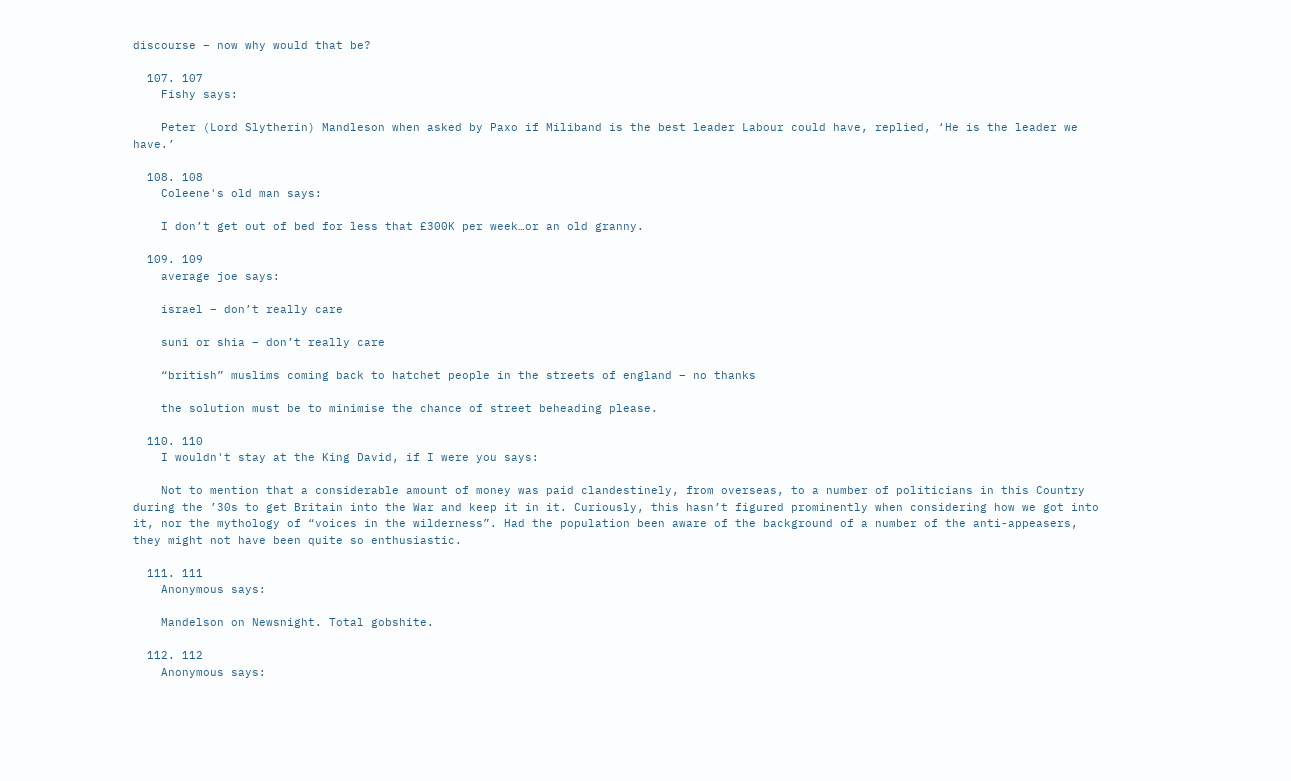discourse – now why would that be?

  107. 107
    Fishy says:

    Peter (Lord Slytherin) Mandleson when asked by Paxo if Miliband is the best leader Labour could have, replied, ‘He is the leader we have.’

  108. 108
    Coleene's old man says:

    I don’t get out of bed for less that £300K per week…or an old granny.

  109. 109
    average joe says:

    israel – don’t really care

    suni or shia – don’t really care

    “british” muslims coming back to hatchet people in the streets of england – no thanks

    the solution must be to minimise the chance of street beheading please.

  110. 110
    I wouldn't stay at the King David, if I were you says:

    Not to mention that a considerable amount of money was paid clandestinely, from overseas, to a number of politicians in this Country during the ’30s to get Britain into the War and keep it in it. Curiously, this hasn’t figured prominently when considering how we got into it, nor the mythology of “voices in the wilderness”. Had the population been aware of the background of a number of the anti-appeasers, they might not have been quite so enthusiastic.

  111. 111
    Anonymous says:

    Mandelson on Newsnight. Total gobshite.

  112. 112
    Anonymous says: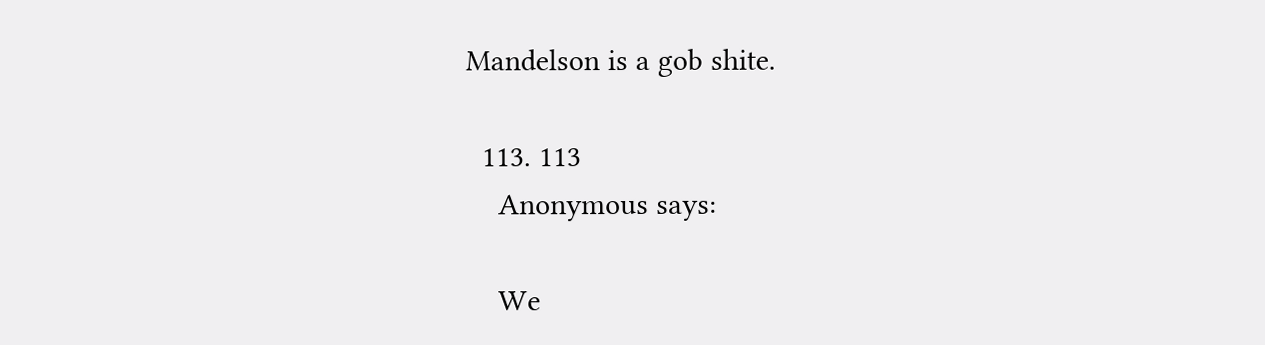Mandelson is a gob shite.

  113. 113
    Anonymous says:

    We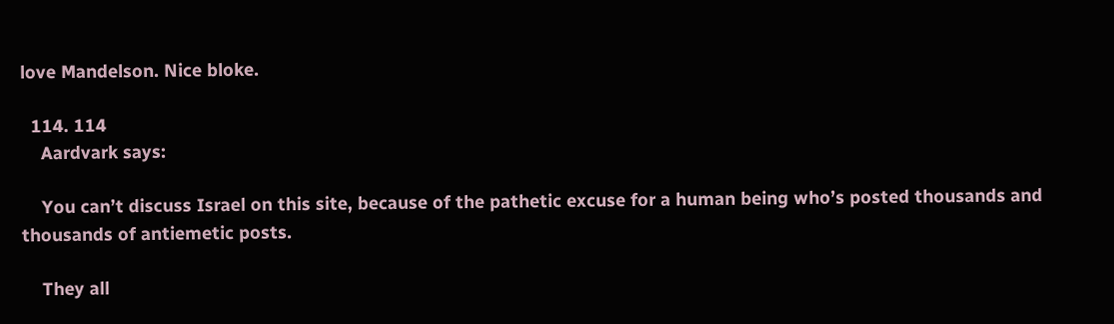love Mandelson. Nice bloke.

  114. 114
    Aardvark says:

    You can’t discuss Israel on this site, because of the pathetic excuse for a human being who’s posted thousands and thousands of antiemetic posts.

    They all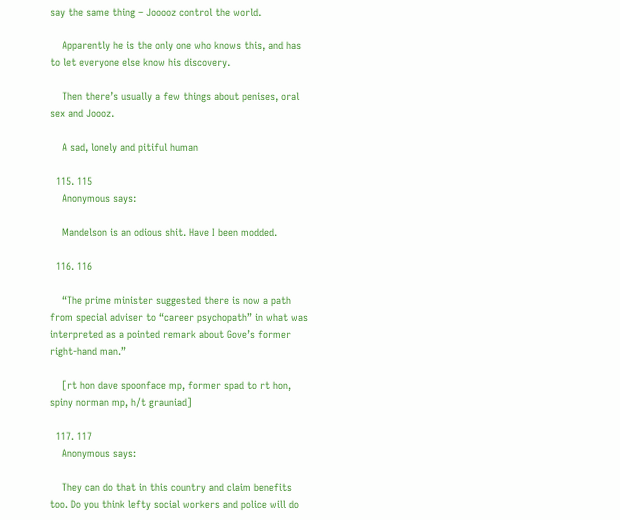say the same thing – Jooooz control the world.

    Apparently he is the only one who knows this, and has to let everyone else know his discovery.

    Then there’s usually a few things about penises, oral sex and Joooz.

    A sad, lonely and pitiful human

  115. 115
    Anonymous says:

    Mandelson is an odious shit. Have I been modded.

  116. 116

    “The prime minister suggested there is now a path from special adviser to “career psychopath” in what was interpreted as a pointed remark about Gove’s former right-hand man.”

    [rt hon dave spoonface mp, former spad to rt hon, spiny norman mp, h/t grauniad]

  117. 117
    Anonymous says:

    They can do that in this country and claim benefits too. Do you think lefty social workers and police will do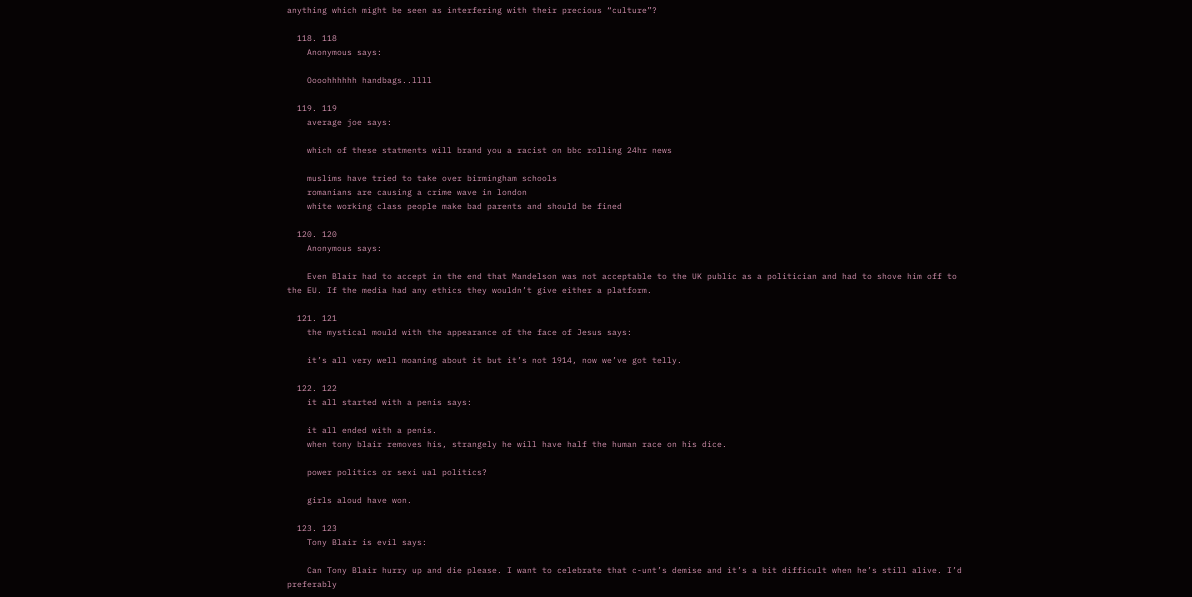anything which might be seen as interfering with their precious “culture”?

  118. 118
    Anonymous says:

    Oooohhhhhh handbags..llll

  119. 119
    average joe says:

    which of these statments will brand you a racist on bbc rolling 24hr news

    muslims have tried to take over birmingham schools
    romanians are causing a crime wave in london
    white working class people make bad parents and should be fined

  120. 120
    Anonymous says:

    Even Blair had to accept in the end that Mandelson was not acceptable to the UK public as a politician and had to shove him off to the EU. If the media had any ethics they wouldn’t give either a platform.

  121. 121
    the mystical mould with the appearance of the face of Jesus says:

    it’s all very well moaning about it but it’s not 1914, now we’ve got telly.

  122. 122
    it all started with a penis says:

    it all ended with a penis.
    when tony blair removes his, strangely he will have half the human race on his dice.

    power politics or sexi ual politics?

    girls aloud have won.

  123. 123
    Tony Blair is evil says:

    Can Tony Blair hurry up and die please. I want to celebrate that c-unt’s demise and it’s a bit difficult when he’s still alive. I’d preferably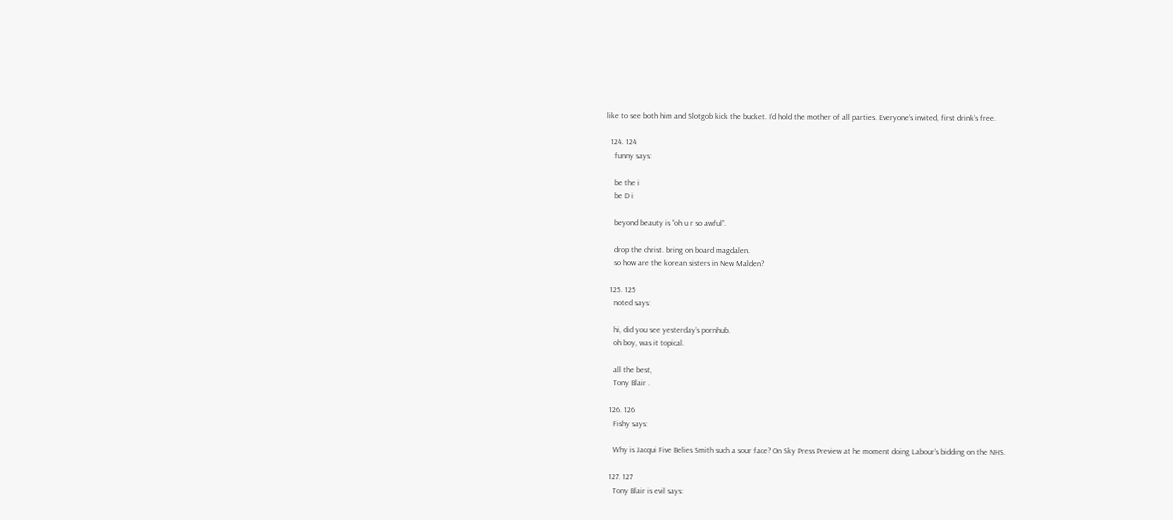like to see both him and Slotgob kick the bucket. I’d hold the mother of all parties. Everyone’s invited, first drink’s free.

  124. 124
    funny says:

    be the i
    be D i

    beyond beauty is “oh u r so awful”.

    drop the christ. bring on board magdalen.
    so how are the korean sisters in New Malden?

  125. 125
    noted says:

    hi, did you see yesterday’s pornhub.
    oh boy, was it topical.

    all the best,
    Tony Blair .

  126. 126
    Fishy says:

    Why is Jacqui Five Belies Smith such a sour face? On Sky Press Preview at he moment doing Labour’s bidding on the NHS.

  127. 127
    Tony Blair is evil says: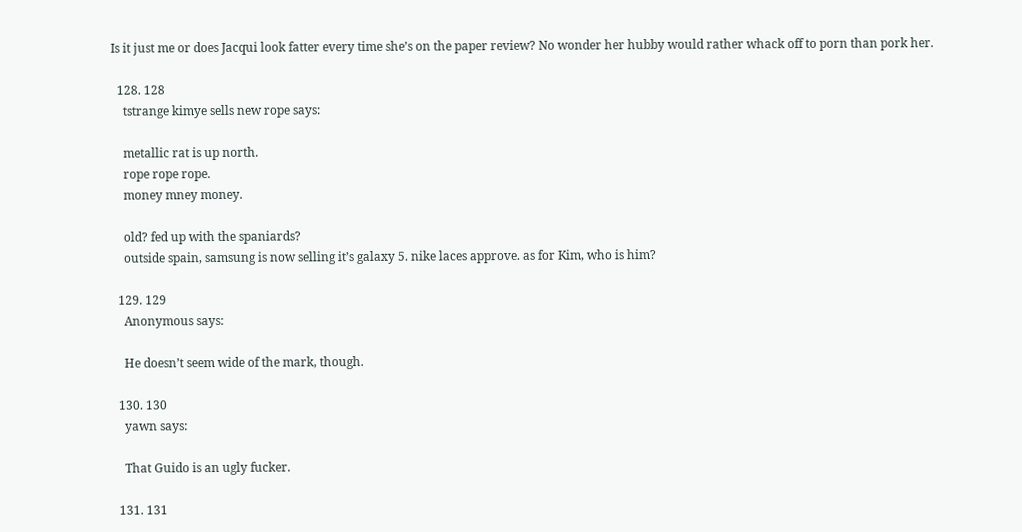Is it just me or does Jacqui look fatter every time she’s on the paper review? No wonder her hubby would rather whack off to porn than pork her.

  128. 128
    tstrange kimye sells new rope says:

    metallic rat is up north.
    rope rope rope.
    money mney money.

    old? fed up with the spaniards?
    outside spain, samsung is now selling it’s galaxy 5. nike laces approve. as for Kim, who is him?

  129. 129
    Anonymous says:

    He doesn’t seem wide of the mark, though.

  130. 130
    yawn says:

    That Guido is an ugly fucker.

  131. 131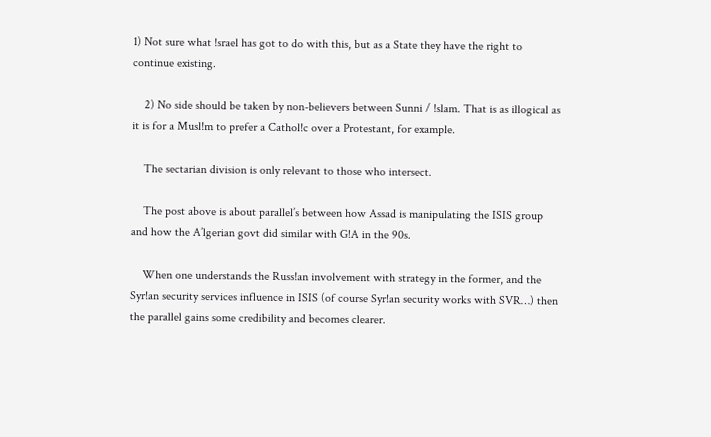1) Not sure what !srael has got to do with this, but as a State they have the right to continue existing.

    2) No side should be taken by non-believers between Sunni / !slam. That is as illogical as it is for a Musl!m to prefer a Cathol!c over a Protestant, for example.

    The sectarian division is only relevant to those who intersect.

    The post above is about parallel’s between how Assad is manipulating the ISIS group and how the A’lgerian govt did similar with G!A in the 90s.

    When one understands the Russ!an involvement with strategy in the former, and the Syr!an security services influence in ISIS (of course Syr!an security works with SVR…) then the parallel gains some credibility and becomes clearer.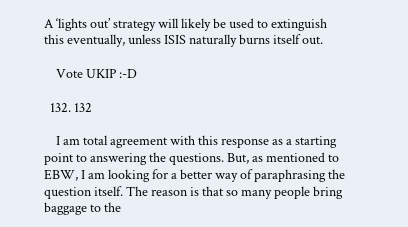A ‘lights out’ strategy will likely be used to extinguish this eventually, unless ISIS naturally burns itself out.

    Vote UKIP :-D

  132. 132

    I am total agreement with this response as a starting point to answering the questions. But, as mentioned to EBW, I am looking for a better way of paraphrasing the question itself. The reason is that so many people bring baggage to the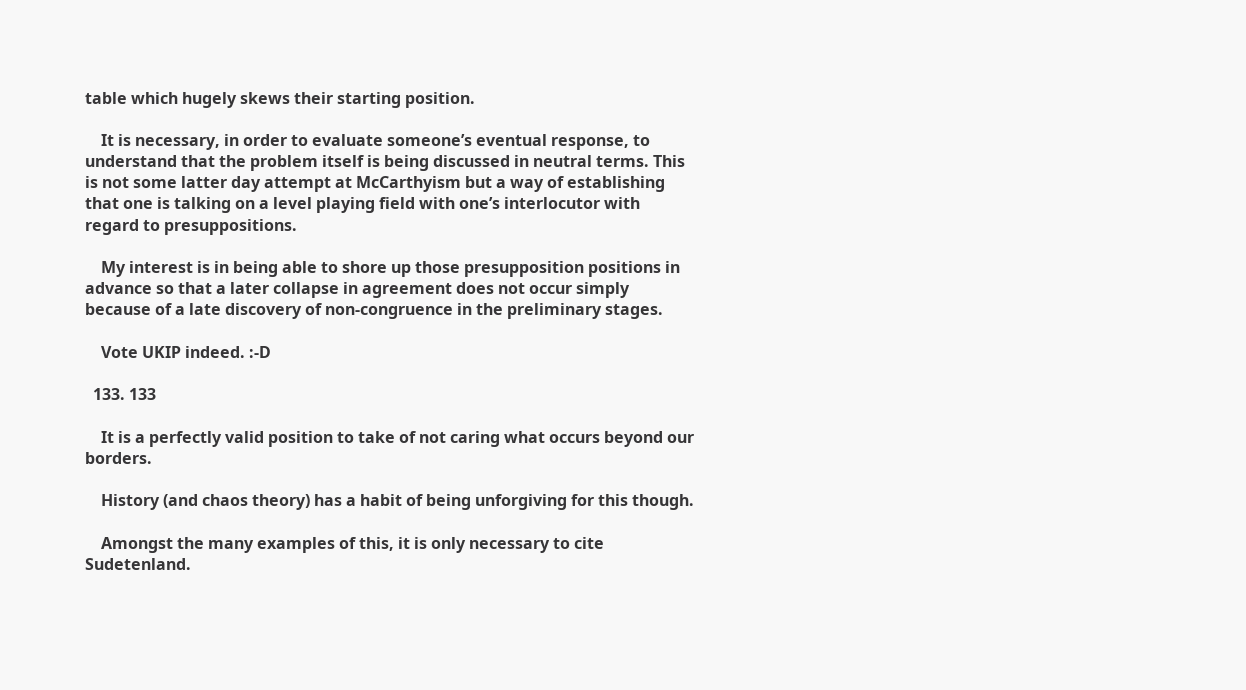table which hugely skews their starting position.

    It is necessary, in order to evaluate someone’s eventual response, to understand that the problem itself is being discussed in neutral terms. This is not some latter day attempt at McCarthyism but a way of establishing that one is talking on a level playing field with one’s interlocutor with regard to presuppositions.

    My interest is in being able to shore up those presupposition positions in advance so that a later collapse in agreement does not occur simply because of a late discovery of non-congruence in the preliminary stages.

    Vote UKIP indeed. :-D

  133. 133

    It is a perfectly valid position to take of not caring what occurs beyond our borders.

    History (and chaos theory) has a habit of being unforgiving for this though.

    Amongst the many examples of this, it is only necessary to cite Sudetenland.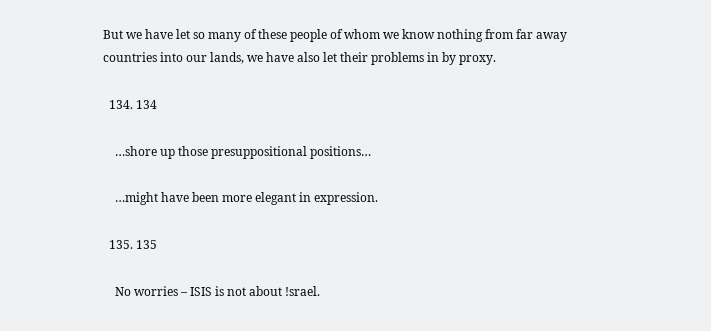But we have let so many of these people of whom we know nothing from far away countries into our lands, we have also let their problems in by proxy.

  134. 134

    …shore up those presuppositional positions…

    …might have been more elegant in expression.

  135. 135

    No worries – ISIS is not about !srael.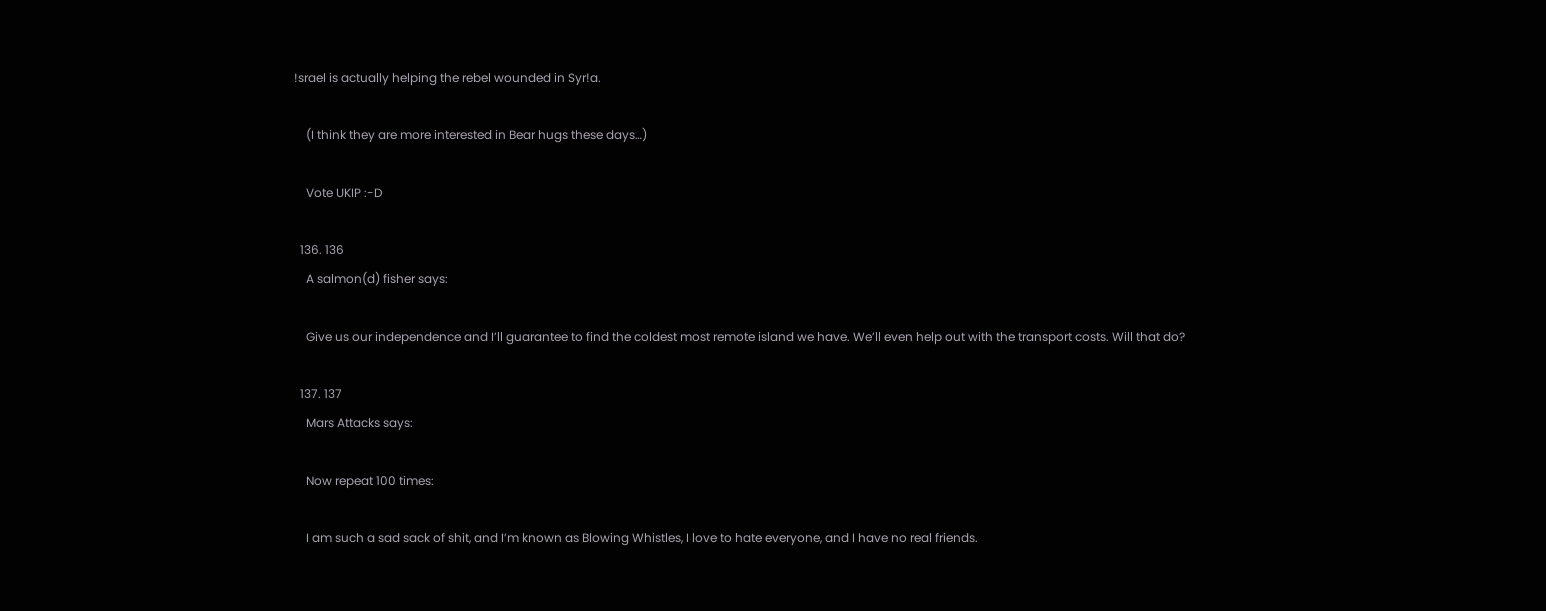!srael is actually helping the rebel wounded in Syr!a.

    (I think they are more interested in Bear hugs these days…)

    Vote UKIP :-D

  136. 136
    A salmon(d) fisher says:

    Give us our independence and I’ll guarantee to find the coldest most remote island we have. We’ll even help out with the transport costs. Will that do?

  137. 137
    Mars Attacks says:

    Now repeat 100 times:

    I am such a sad sack of shit, and I’m known as Blowing Whistles, I love to hate everyone, and I have no real friends.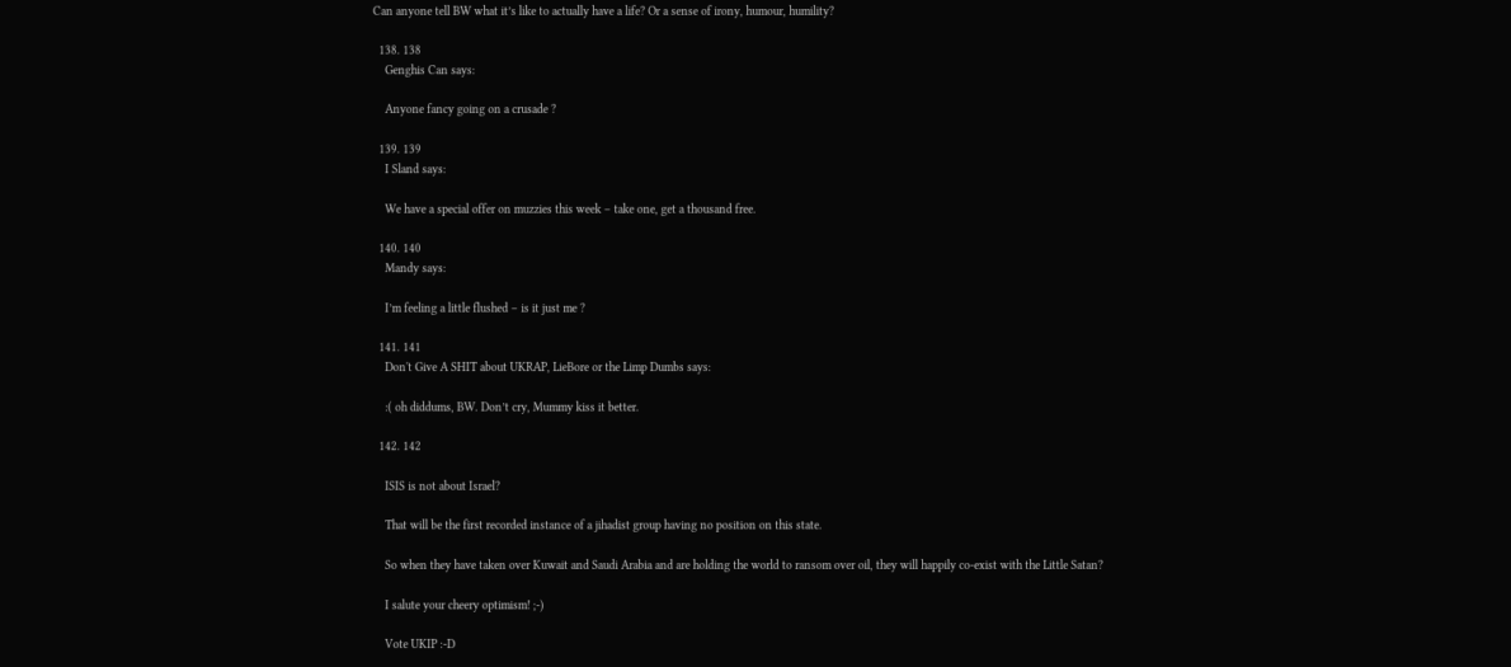Can anyone tell BW what it’s like to actually have a life? Or a sense of irony, humour, humility?

  138. 138
    Genghis Can says:

    Anyone fancy going on a crusade ?

  139. 139
    I Sland says:

    We have a special offer on muzzies this week – take one, get a thousand free.

  140. 140
    Mandy says:

    I’m feeling a little flushed – is it just me ?

  141. 141
    Don't Give A SHIT about UKRAP, LieBore or the Limp Dumbs says:

    :( oh diddums, BW. Don’t cry, Mummy kiss it better.

  142. 142

    ISIS is not about Israel?

    That will be the first recorded instance of a jihadist group having no position on this state.

    So when they have taken over Kuwait and Saudi Arabia and are holding the world to ransom over oil, they will happily co-exist with the Little Satan?

    I salute your cheery optimism! ;-)

    Vote UKIP :-D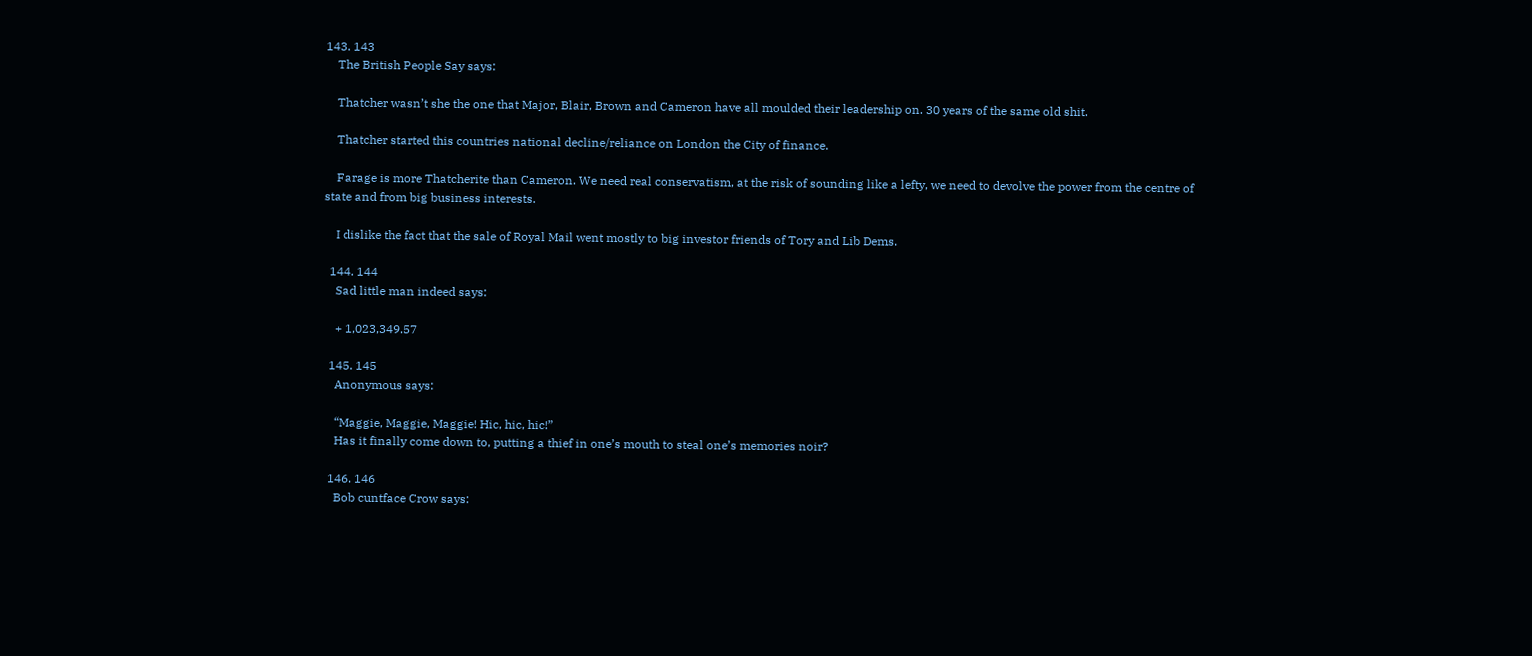143. 143
    The British People Say says:

    Thatcher wasn’t she the one that Major, Blair, Brown and Cameron have all moulded their leadership on. 30 years of the same old shit.

    Thatcher started this countries national decline/reliance on London the City of finance.

    Farage is more Thatcherite than Cameron. We need real conservatism, at the risk of sounding like a lefty, we need to devolve the power from the centre of state and from big business interests.

    I dislike the fact that the sale of Royal Mail went mostly to big investor friends of Tory and Lib Dems.

  144. 144
    Sad little man indeed says:

    + 1,023,349.57

  145. 145
    Anonymous says:

    “Maggie, Maggie, Maggie! Hic, hic, hic!”
    Has it finally come down to, putting a thief in one’s mouth to steal one’s memories noir?

  146. 146
    Bob cuntface Crow says: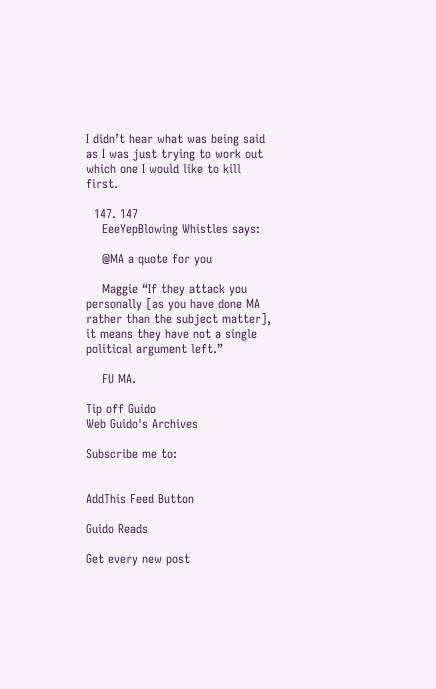I didn’t hear what was being said as I was just trying to work out which one I would like to kill first.

  147. 147
    EeeYepBlowing Whistles says:

    @MA a quote for you

    Maggie “If they attack you personally [as you have done MA rather than the subject matter], it means they have not a single political argument left.”

    FU MA.

Tip off Guido
Web Guido's Archives

Subscribe me to:


AddThis Feed Button

Guido Reads

Get every new post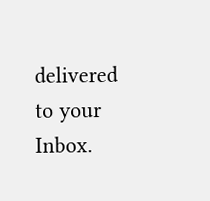delivered to your Inbox.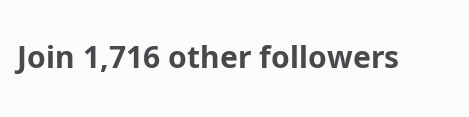Join 1,716 other followers